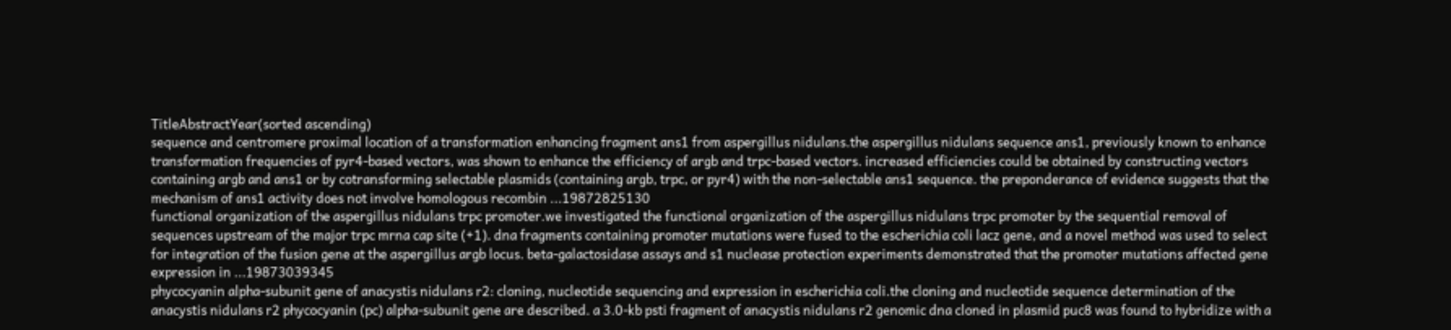TitleAbstractYear(sorted ascending)
sequence and centromere proximal location of a transformation enhancing fragment ans1 from aspergillus nidulans.the aspergillus nidulans sequence ans1, previously known to enhance transformation frequencies of pyr4-based vectors, was shown to enhance the efficiency of argb and trpc-based vectors. increased efficiencies could be obtained by constructing vectors containing argb and ans1 or by cotransforming selectable plasmids (containing argb, trpc, or pyr4) with the non-selectable ans1 sequence. the preponderance of evidence suggests that the mechanism of ans1 activity does not involve homologous recombin ...19872825130
functional organization of the aspergillus nidulans trpc promoter.we investigated the functional organization of the aspergillus nidulans trpc promoter by the sequential removal of sequences upstream of the major trpc mrna cap site (+1). dna fragments containing promoter mutations were fused to the escherichia coli lacz gene, and a novel method was used to select for integration of the fusion gene at the aspergillus argb locus. beta-galactosidase assays and s1 nuclease protection experiments demonstrated that the promoter mutations affected gene expression in ...19873039345
phycocyanin alpha-subunit gene of anacystis nidulans r2: cloning, nucleotide sequencing and expression in escherichia coli.the cloning and nucleotide sequence determination of the anacystis nidulans r2 phycocyanin (pc) alpha-subunit gene are described. a 3.0-kb psti fragment of anacystis nidulans r2 genomic dna cloned in plasmid puc8 was found to hybridize with a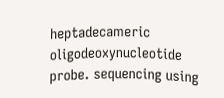heptadecameric oligodeoxynucleotide probe. sequencing using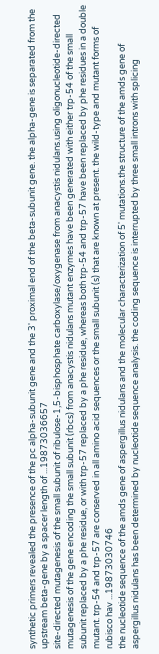synthetic primers revealed the presence of the pc alpha-subunit gene and the 3' proximal end of the beta-subunit gene. the alpha-gene is separated from the upstream beta-gene by a spacer length of ...19873036657
site-directed mutagenesis of the small subunit of ribulose-1,5-bisphosphate carboxylase/oxygenase from anacystis nidulans.using oligonucleotide-directed mutagenesis of the gene encoding the small subunit (rbcs) from anacystis nidulans mutant enzymes have been generated with either trp-54 of the small subunit replaced by a phe residue, or with trp-57 replaced by a phe residue, whereas both trp-54 and trp-57 have been replaced by phe residues in a double mutant. trp-54 and trp-57 are conserved in all amino acid sequences or the small subunit (s) that are known at present. the wild-type and mutant forms of rubisco hav ...19873030746
the nucleotide sequence of the amds gene of aspergillus nidulans and the molecular characterization of 5' mutations.the structure of the amds gene of aspergillus nidulans has been determined by nucleotide sequence analysis. the coding sequence is interrupted by three small introns with splicing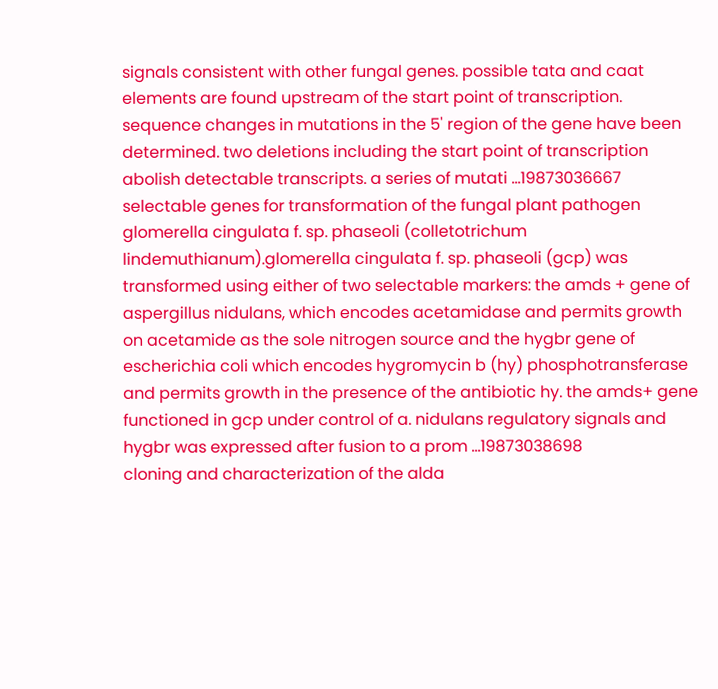signals consistent with other fungal genes. possible tata and caat elements are found upstream of the start point of transcription. sequence changes in mutations in the 5' region of the gene have been determined. two deletions including the start point of transcription abolish detectable transcripts. a series of mutati ...19873036667
selectable genes for transformation of the fungal plant pathogen glomerella cingulata f. sp. phaseoli (colletotrichum lindemuthianum).glomerella cingulata f. sp. phaseoli (gcp) was transformed using either of two selectable markers: the amds + gene of aspergillus nidulans, which encodes acetamidase and permits growth on acetamide as the sole nitrogen source and the hygbr gene of escherichia coli which encodes hygromycin b (hy) phosphotransferase and permits growth in the presence of the antibiotic hy. the amds+ gene functioned in gcp under control of a. nidulans regulatory signals and hygbr was expressed after fusion to a prom ...19873038698
cloning and characterization of the alda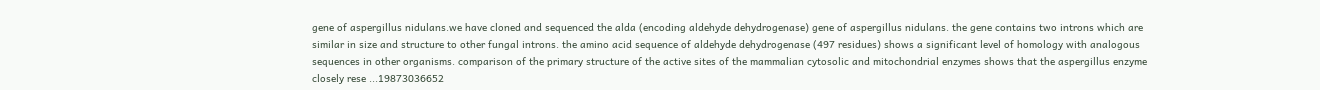gene of aspergillus nidulans.we have cloned and sequenced the alda (encoding aldehyde dehydrogenase) gene of aspergillus nidulans. the gene contains two introns which are similar in size and structure to other fungal introns. the amino acid sequence of aldehyde dehydrogenase (497 residues) shows a significant level of homology with analogous sequences in other organisms. comparison of the primary structure of the active sites of the mammalian cytosolic and mitochondrial enzymes shows that the aspergillus enzyme closely rese ...19873036652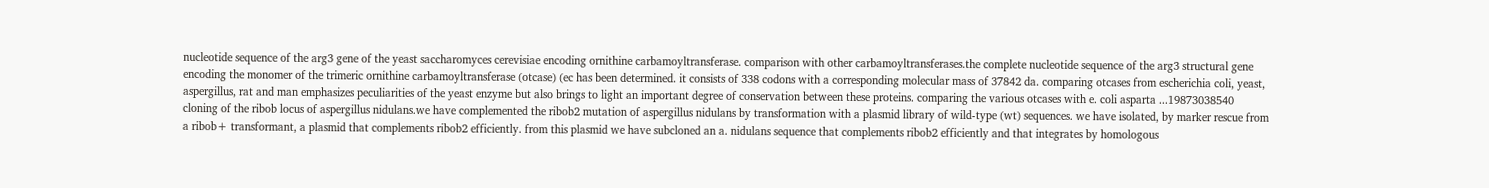nucleotide sequence of the arg3 gene of the yeast saccharomyces cerevisiae encoding ornithine carbamoyltransferase. comparison with other carbamoyltransferases.the complete nucleotide sequence of the arg3 structural gene encoding the monomer of the trimeric ornithine carbamoyltransferase (otcase) (ec has been determined. it consists of 338 codons with a corresponding molecular mass of 37842 da. comparing otcases from escherichia coli, yeast, aspergillus, rat and man emphasizes peculiarities of the yeast enzyme but also brings to light an important degree of conservation between these proteins. comparing the various otcases with e. coli asparta ...19873038540
cloning of the ribob locus of aspergillus nidulans.we have complemented the ribob2 mutation of aspergillus nidulans by transformation with a plasmid library of wild-type (wt) sequences. we have isolated, by marker rescue from a ribob+ transformant, a plasmid that complements ribob2 efficiently. from this plasmid we have subcloned an a. nidulans sequence that complements ribob2 efficiently and that integrates by homologous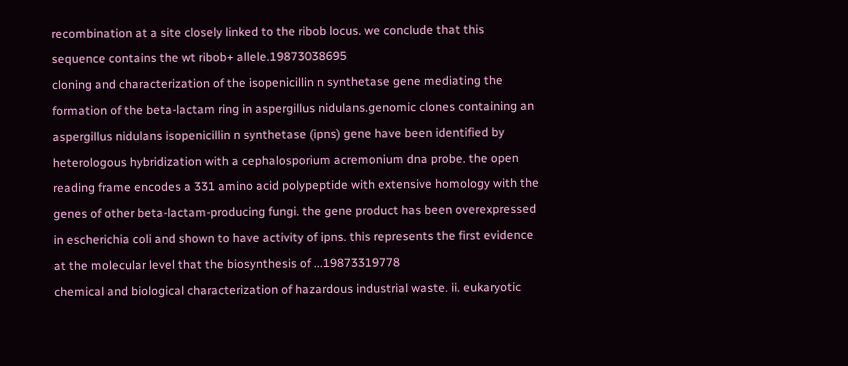recombination at a site closely linked to the ribob locus. we conclude that this sequence contains the wt ribob+ allele.19873038695
cloning and characterization of the isopenicillin n synthetase gene mediating the formation of the beta-lactam ring in aspergillus nidulans.genomic clones containing an aspergillus nidulans isopenicillin n synthetase (ipns) gene have been identified by heterologous hybridization with a cephalosporium acremonium dna probe. the open reading frame encodes a 331 amino acid polypeptide with extensive homology with the genes of other beta-lactam-producing fungi. the gene product has been overexpressed in escherichia coli and shown to have activity of ipns. this represents the first evidence at the molecular level that the biosynthesis of ...19873319778
chemical and biological characterization of hazardous industrial waste. ii. eukaryotic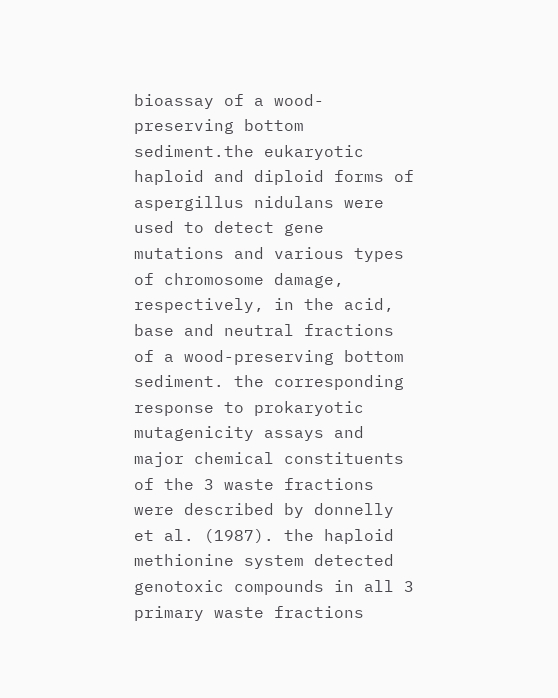bioassay of a wood-preserving bottom sediment.the eukaryotic haploid and diploid forms of aspergillus nidulans were used to detect gene mutations and various types of chromosome damage, respectively, in the acid, base and neutral fractions of a wood-preserving bottom sediment. the corresponding response to prokaryotic mutagenicity assays and major chemical constituents of the 3 waste fractions were described by donnelly et al. (1987). the haploid methionine system detected genotoxic compounds in all 3 primary waste fractions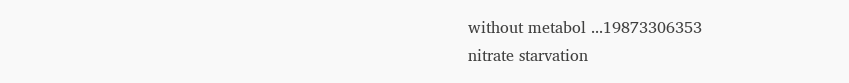without metabol ...19873306353
nitrate starvation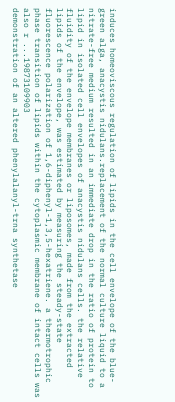induces homeoviscous regulation of lipids in the cell envelope of the blue-green alga, anacystis nidulans.replacement of the normal culture liquid to a nitrate-free medium resulted in an immediate drop in the ratio of protein to lipid in isolated cell envelopes of anacystis nidulans cells. the relative fluidity of the envelope membranes or liposomes, made from the extracted lipids of the envelope, was estimated by measuring the steady-state fluorescence polarization of 1,6-diphenyl-1,3,5-hexatriene. a thermotrophic phase transition of lipids within the cytoplasmic membrane of intact cells was also r ...19873109903
demonstration of an altered phenylalanyl-trna synthetase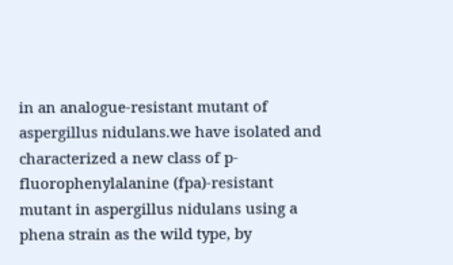in an analogue-resistant mutant of aspergillus nidulans.we have isolated and characterized a new class of p-fluorophenylalanine (fpa)-resistant mutant in aspergillus nidulans using a phena strain as the wild type, by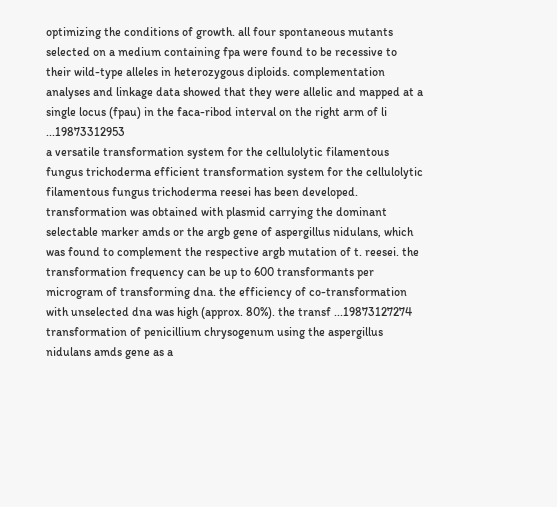optimizing the conditions of growth. all four spontaneous mutants selected on a medium containing fpa were found to be recessive to their wild-type alleles in heterozygous diploids. complementation analyses and linkage data showed that they were allelic and mapped at a single locus (fpau) in the faca-ribod interval on the right arm of li ...19873312953
a versatile transformation system for the cellulolytic filamentous fungus trichoderma efficient transformation system for the cellulolytic filamentous fungus trichoderma reesei has been developed. transformation was obtained with plasmid carrying the dominant selectable marker amds or the argb gene of aspergillus nidulans, which was found to complement the respective argb mutation of t. reesei. the transformation frequency can be up to 600 transformants per microgram of transforming dna. the efficiency of co-transformation with unselected dna was high (approx. 80%). the transf ...19873127274
transformation of penicillium chrysogenum using the aspergillus nidulans amds gene as a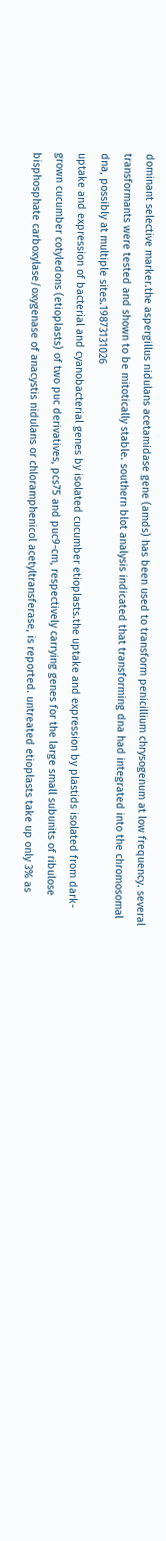dominant selective marker.the aspergillus nidulans acetamidase gene (amds) has been used to transform penicillium chrysogenum at low frequency. several transformants were tested and shown to be mitotically stable. southern blot analysis indicated that transforming dna had integrated into the chromosomal dna, possibly at multiple sites.19873131026
uptake and expression of bacterial and cyanobacterial genes by isolated cucumber etioplasts.the uptake and expression by plastids isolated from dark-grown cucumber cotyledons (etioplasts) of two puc derivatives, pcs75 and puc9-cm, respectively carrying genes for the large small subunits of ribulose bisphosphate carboxylase/oxygenase of anacystis nidulans or chloramphenicol acetyltransferase, is reported. untreated etioplasts take up only 3% as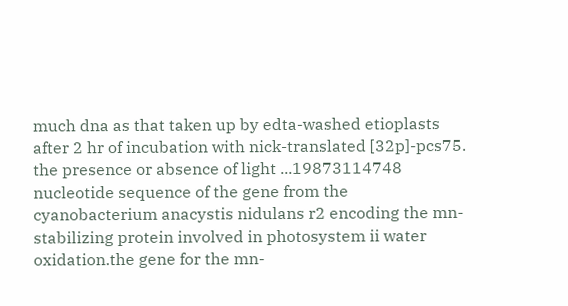much dna as that taken up by edta-washed etioplasts after 2 hr of incubation with nick-translated [32p]-pcs75. the presence or absence of light ...19873114748
nucleotide sequence of the gene from the cyanobacterium anacystis nidulans r2 encoding the mn-stabilizing protein involved in photosystem ii water oxidation.the gene for the mn-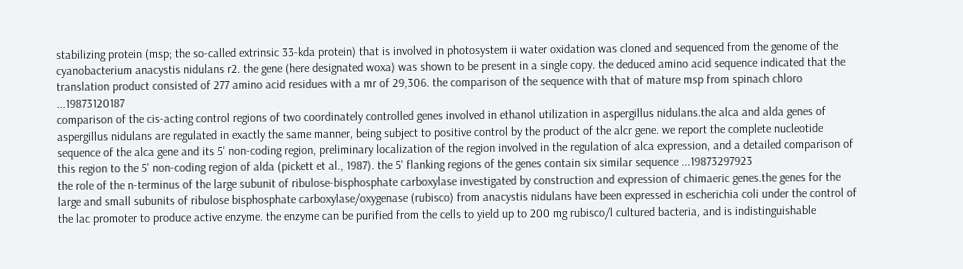stabilizing protein (msp; the so-called extrinsic 33-kda protein) that is involved in photosystem ii water oxidation was cloned and sequenced from the genome of the cyanobacterium anacystis nidulans r2. the gene (here designated woxa) was shown to be present in a single copy. the deduced amino acid sequence indicated that the translation product consisted of 277 amino acid residues with a mr of 29,306. the comparison of the sequence with that of mature msp from spinach chloro ...19873120187
comparison of the cis-acting control regions of two coordinately controlled genes involved in ethanol utilization in aspergillus nidulans.the alca and alda genes of aspergillus nidulans are regulated in exactly the same manner, being subject to positive control by the product of the alcr gene. we report the complete nucleotide sequence of the alca gene and its 5' non-coding region, preliminary localization of the region involved in the regulation of alca expression, and a detailed comparison of this region to the 5' non-coding region of alda (pickett et al., 1987). the 5' flanking regions of the genes contain six similar sequence ...19873297923
the role of the n-terminus of the large subunit of ribulose-bisphosphate carboxylase investigated by construction and expression of chimaeric genes.the genes for the large and small subunits of ribulose bisphosphate carboxylase/oxygenase (rubisco) from anacystis nidulans have been expressed in escherichia coli under the control of the lac promoter to produce active enzyme. the enzyme can be purified from the cells to yield up to 200 mg rubisco/l cultured bacteria, and is indistinguishable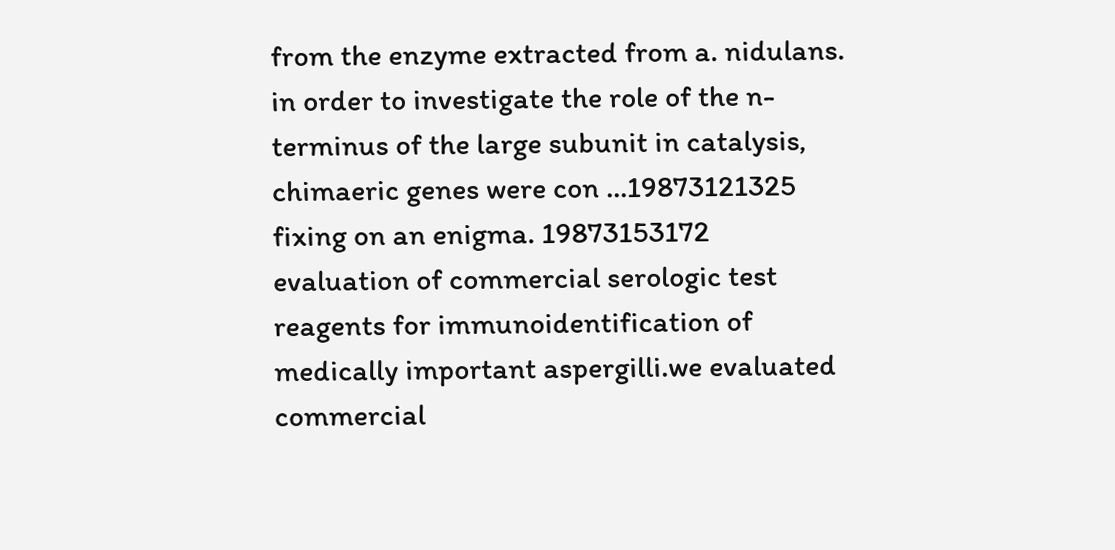from the enzyme extracted from a. nidulans. in order to investigate the role of the n-terminus of the large subunit in catalysis, chimaeric genes were con ...19873121325
fixing on an enigma. 19873153172
evaluation of commercial serologic test reagents for immunoidentification of medically important aspergilli.we evaluated commercial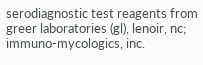serodiagnostic test reagents from greer laboratories (gl), lenoir, nc; immuno-mycologics, inc.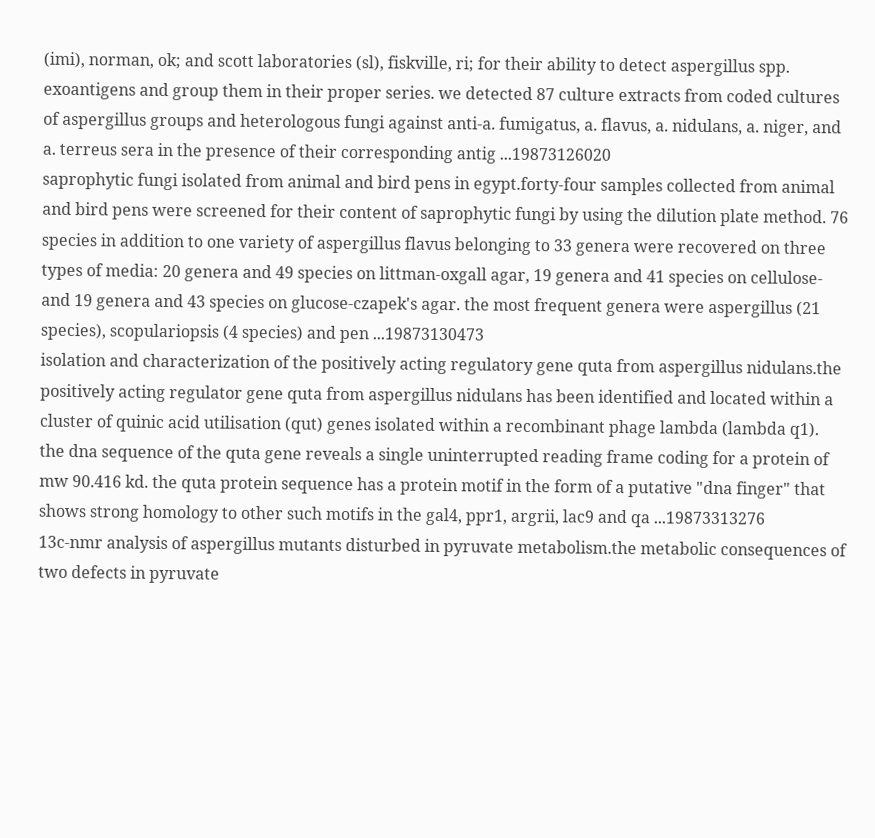(imi), norman, ok; and scott laboratories (sl), fiskville, ri; for their ability to detect aspergillus spp. exoantigens and group them in their proper series. we detected 87 culture extracts from coded cultures of aspergillus groups and heterologous fungi against anti-a. fumigatus, a. flavus, a. nidulans, a. niger, and a. terreus sera in the presence of their corresponding antig ...19873126020
saprophytic fungi isolated from animal and bird pens in egypt.forty-four samples collected from animal and bird pens were screened for their content of saprophytic fungi by using the dilution plate method. 76 species in addition to one variety of aspergillus flavus belonging to 33 genera were recovered on three types of media: 20 genera and 49 species on littman-oxgall agar, 19 genera and 41 species on cellulose- and 19 genera and 43 species on glucose-czapek's agar. the most frequent genera were aspergillus (21 species), scopulariopsis (4 species) and pen ...19873130473
isolation and characterization of the positively acting regulatory gene quta from aspergillus nidulans.the positively acting regulator gene quta from aspergillus nidulans has been identified and located within a cluster of quinic acid utilisation (qut) genes isolated within a recombinant phage lambda (lambda q1). the dna sequence of the quta gene reveals a single uninterrupted reading frame coding for a protein of mw 90.416 kd. the quta protein sequence has a protein motif in the form of a putative "dna finger" that shows strong homology to other such motifs in the gal4, ppr1, argrii, lac9 and qa ...19873313276
13c-nmr analysis of aspergillus mutants disturbed in pyruvate metabolism.the metabolic consequences of two defects in pyruvate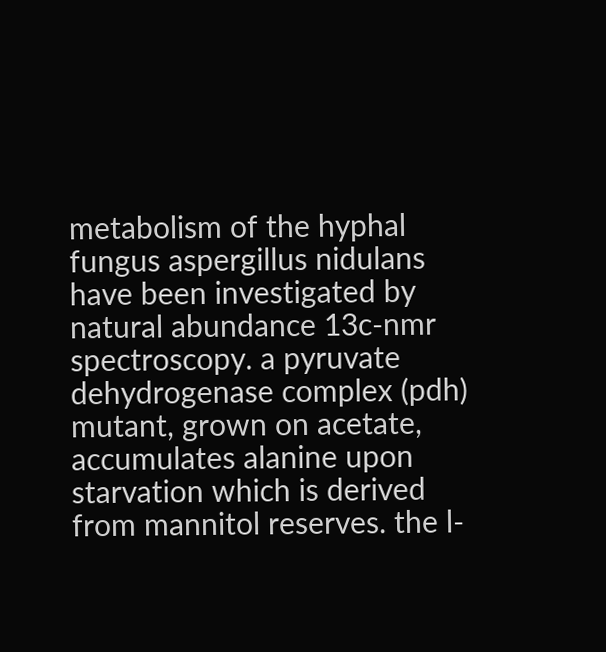metabolism of the hyphal fungus aspergillus nidulans have been investigated by natural abundance 13c-nmr spectroscopy. a pyruvate dehydrogenase complex (pdh) mutant, grown on acetate, accumulates alanine upon starvation which is derived from mannitol reserves. the l-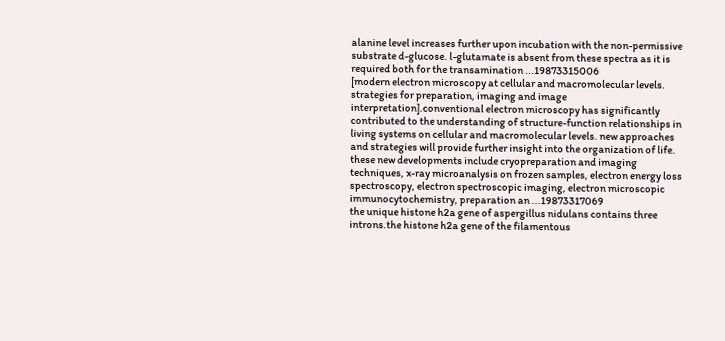alanine level increases further upon incubation with the non-permissive substrate d-glucose. l-glutamate is absent from these spectra as it is required both for the transamination ...19873315006
[modern electron microscopy at cellular and macromolecular levels. strategies for preparation, imaging and image interpretation].conventional electron microscopy has significantly contributed to the understanding of structure-function relationships in living systems on cellular and macromolecular levels. new approaches and strategies will provide further insight into the organization of life. these new developments include cryopreparation and imaging techniques, x-ray microanalysis on frozen samples, electron energy loss spectroscopy, electron spectroscopic imaging, electron microscopic immunocytochemistry, preparation an ...19873317069
the unique histone h2a gene of aspergillus nidulans contains three introns.the histone h2a gene of the filamentous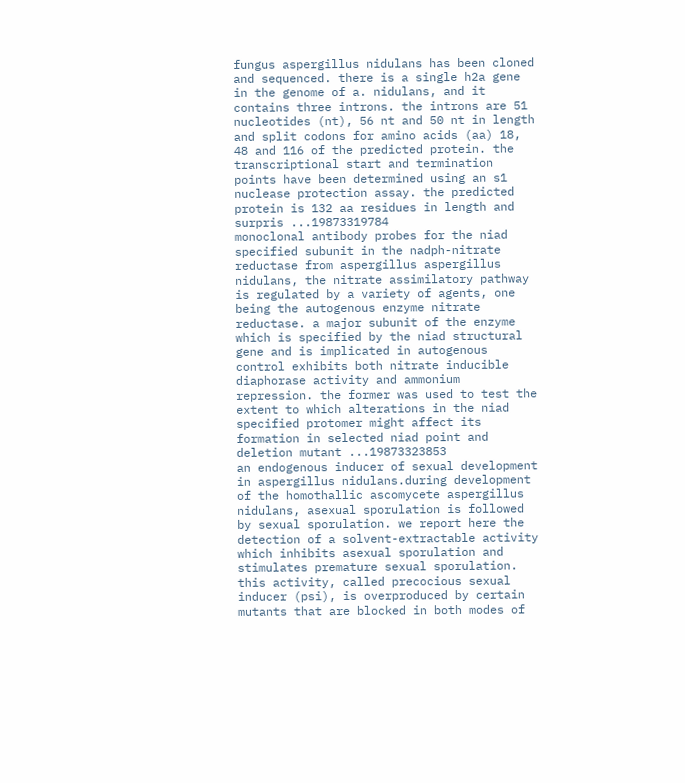fungus aspergillus nidulans has been cloned and sequenced. there is a single h2a gene in the genome of a. nidulans, and it contains three introns. the introns are 51 nucleotides (nt), 56 nt and 50 nt in length and split codons for amino acids (aa) 18, 48 and 116 of the predicted protein. the transcriptional start and termination points have been determined using an s1 nuclease protection assay. the predicted protein is 132 aa residues in length and surpris ...19873319784
monoclonal antibody probes for the niad specified subunit in the nadph-nitrate reductase from aspergillus aspergillus nidulans, the nitrate assimilatory pathway is regulated by a variety of agents, one being the autogenous enzyme nitrate reductase. a major subunit of the enzyme which is specified by the niad structural gene and is implicated in autogenous control exhibits both nitrate inducible diaphorase activity and ammonium repression. the former was used to test the extent to which alterations in the niad specified protomer might affect its formation in selected niad point and deletion mutant ...19873323853
an endogenous inducer of sexual development in aspergillus nidulans.during development of the homothallic ascomycete aspergillus nidulans, asexual sporulation is followed by sexual sporulation. we report here the detection of a solvent-extractable activity which inhibits asexual sporulation and stimulates premature sexual sporulation. this activity, called precocious sexual inducer (psi), is overproduced by certain mutants that are blocked in both modes of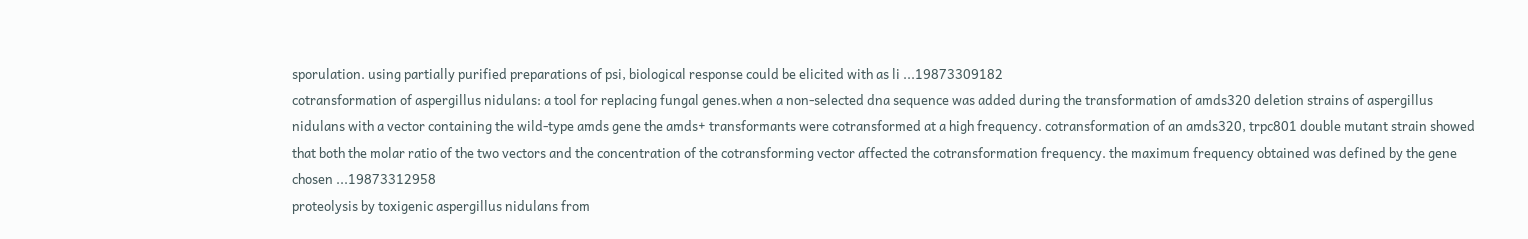sporulation. using partially purified preparations of psi, biological response could be elicited with as li ...19873309182
cotransformation of aspergillus nidulans: a tool for replacing fungal genes.when a non-selected dna sequence was added during the transformation of amds320 deletion strains of aspergillus nidulans with a vector containing the wild-type amds gene the amds+ transformants were cotransformed at a high frequency. cotransformation of an amds320, trpc801 double mutant strain showed that both the molar ratio of the two vectors and the concentration of the cotransforming vector affected the cotransformation frequency. the maximum frequency obtained was defined by the gene chosen ...19873312958
proteolysis by toxigenic aspergillus nidulans from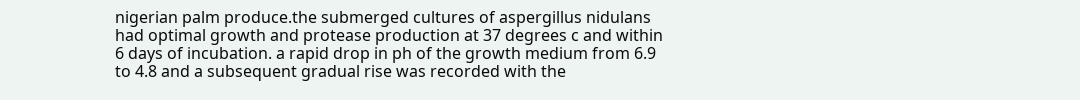nigerian palm produce.the submerged cultures of aspergillus nidulans had optimal growth and protease production at 37 degrees c and within 6 days of incubation. a rapid drop in ph of the growth medium from 6.9 to 4.8 and a subsequent gradual rise was recorded with the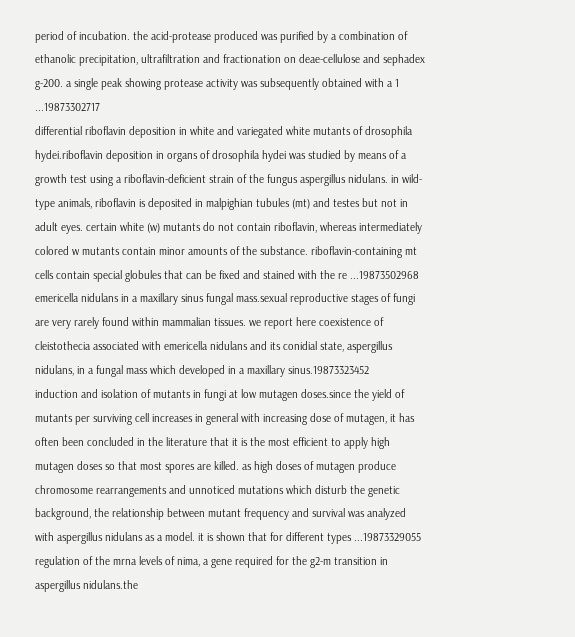period of incubation. the acid-protease produced was purified by a combination of ethanolic precipitation, ultrafiltration and fractionation on deae-cellulose and sephadex g-200. a single peak showing protease activity was subsequently obtained with a 1 ...19873302717
differential riboflavin deposition in white and variegated white mutants of drosophila hydei.riboflavin deposition in organs of drosophila hydei was studied by means of a growth test using a riboflavin-deficient strain of the fungus aspergillus nidulans. in wild-type animals, riboflavin is deposited in malpighian tubules (mt) and testes but not in adult eyes. certain white (w) mutants do not contain riboflavin, whereas intermediately colored w mutants contain minor amounts of the substance. riboflavin-containing mt cells contain special globules that can be fixed and stained with the re ...19873502968
emericella nidulans in a maxillary sinus fungal mass.sexual reproductive stages of fungi are very rarely found within mammalian tissues. we report here coexistence of cleistothecia associated with emericella nidulans and its conidial state, aspergillus nidulans, in a fungal mass which developed in a maxillary sinus.19873323452
induction and isolation of mutants in fungi at low mutagen doses.since the yield of mutants per surviving cell increases in general with increasing dose of mutagen, it has often been concluded in the literature that it is the most efficient to apply high mutagen doses so that most spores are killed. as high doses of mutagen produce chromosome rearrangements and unnoticed mutations which disturb the genetic background, the relationship between mutant frequency and survival was analyzed with aspergillus nidulans as a model. it is shown that for different types ...19873329055
regulation of the mrna levels of nima, a gene required for the g2-m transition in aspergillus nidulans.the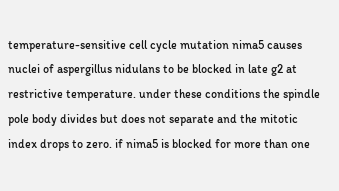temperature-sensitive cell cycle mutation nima5 causes nuclei of aspergillus nidulans to be blocked in late g2 at restrictive temperature. under these conditions the spindle pole body divides but does not separate and the mitotic index drops to zero. if nima5 is blocked for more than one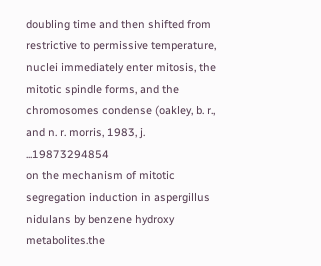doubling time and then shifted from restrictive to permissive temperature, nuclei immediately enter mitosis, the mitotic spindle forms, and the chromosomes condense (oakley, b. r., and n. r. morris, 1983, j. ...19873294854
on the mechanism of mitotic segregation induction in aspergillus nidulans by benzene hydroxy metabolites.the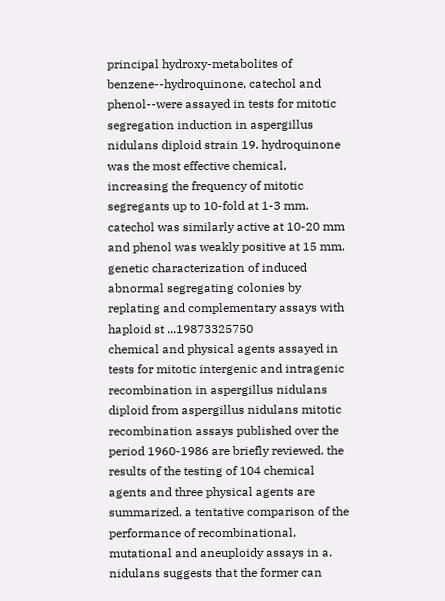principal hydroxy-metabolites of benzene--hydroquinone, catechol and phenol--were assayed in tests for mitotic segregation induction in aspergillus nidulans diploid strain 19. hydroquinone was the most effective chemical, increasing the frequency of mitotic segregants up to 10-fold at 1-3 mm. catechol was similarly active at 10-20 mm and phenol was weakly positive at 15 mm. genetic characterization of induced abnormal segregating colonies by replating and complementary assays with haploid st ...19873325750
chemical and physical agents assayed in tests for mitotic intergenic and intragenic recombination in aspergillus nidulans diploid from aspergillus nidulans mitotic recombination assays published over the period 1960-1986 are briefly reviewed. the results of the testing of 104 chemical agents and three physical agents are summarized. a tentative comparison of the performance of recombinational, mutational and aneuploidy assays in a. nidulans suggests that the former can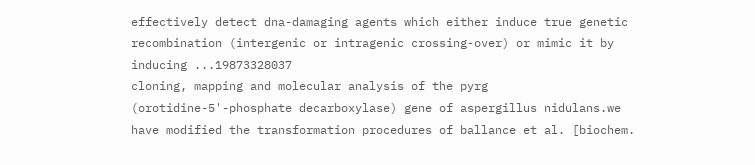effectively detect dna-damaging agents which either induce true genetic recombination (intergenic or intragenic crossing-over) or mimic it by inducing ...19873328037
cloning, mapping and molecular analysis of the pyrg (orotidine-5'-phosphate decarboxylase) gene of aspergillus nidulans.we have modified the transformation procedures of ballance et al. [biochem.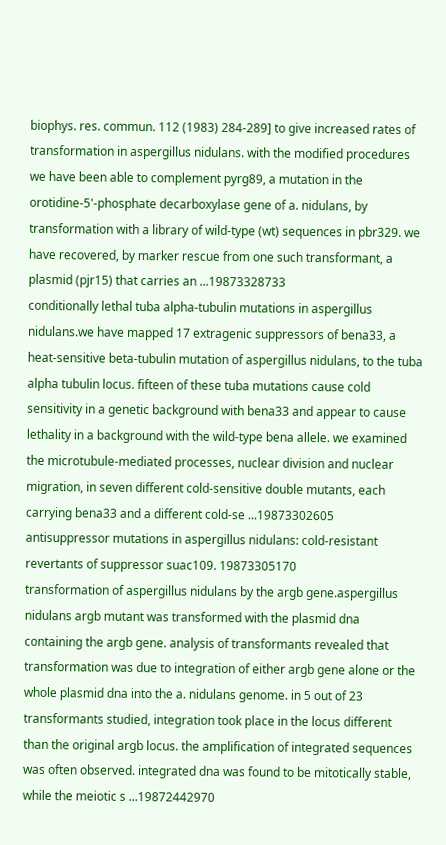biophys. res. commun. 112 (1983) 284-289] to give increased rates of transformation in aspergillus nidulans. with the modified procedures we have been able to complement pyrg89, a mutation in the orotidine-5'-phosphate decarboxylase gene of a. nidulans, by transformation with a library of wild-type (wt) sequences in pbr329. we have recovered, by marker rescue from one such transformant, a plasmid (pjr15) that carries an ...19873328733
conditionally lethal tuba alpha-tubulin mutations in aspergillus nidulans.we have mapped 17 extragenic suppressors of bena33, a heat-sensitive beta-tubulin mutation of aspergillus nidulans, to the tuba alpha tubulin locus. fifteen of these tuba mutations cause cold sensitivity in a genetic background with bena33 and appear to cause lethality in a background with the wild-type bena allele. we examined the microtubule-mediated processes, nuclear division and nuclear migration, in seven different cold-sensitive double mutants, each carrying bena33 and a different cold-se ...19873302605
antisuppressor mutations in aspergillus nidulans: cold-resistant revertants of suppressor suac109. 19873305170
transformation of aspergillus nidulans by the argb gene.aspergillus nidulans argb mutant was transformed with the plasmid dna containing the argb gene. analysis of transformants revealed that transformation was due to integration of either argb gene alone or the whole plasmid dna into the a. nidulans genome. in 5 out of 23 transformants studied, integration took place in the locus different than the original argb locus. the amplification of integrated sequences was often observed. integrated dna was found to be mitotically stable, while the meiotic s ...19872442970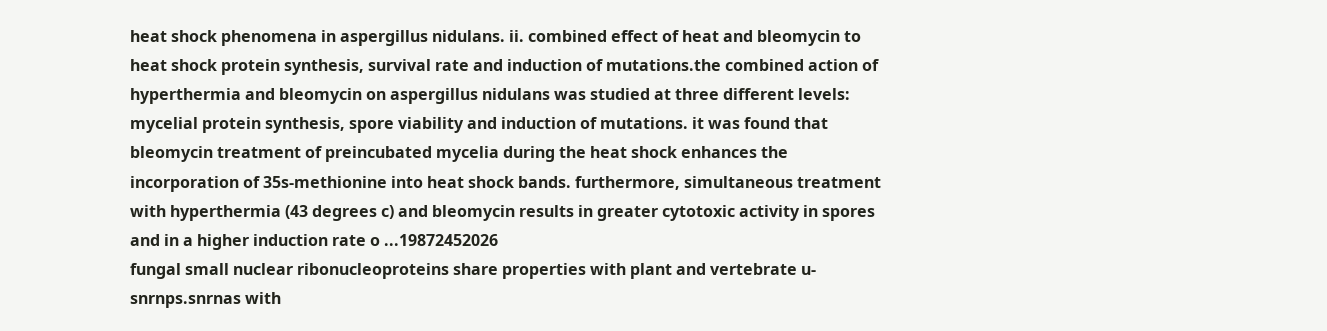heat shock phenomena in aspergillus nidulans. ii. combined effect of heat and bleomycin to heat shock protein synthesis, survival rate and induction of mutations.the combined action of hyperthermia and bleomycin on aspergillus nidulans was studied at three different levels: mycelial protein synthesis, spore viability and induction of mutations. it was found that bleomycin treatment of preincubated mycelia during the heat shock enhances the incorporation of 35s-methionine into heat shock bands. furthermore, simultaneous treatment with hyperthermia (43 degrees c) and bleomycin results in greater cytotoxic activity in spores and in a higher induction rate o ...19872452026
fungal small nuclear ribonucleoproteins share properties with plant and vertebrate u-snrnps.snrnas with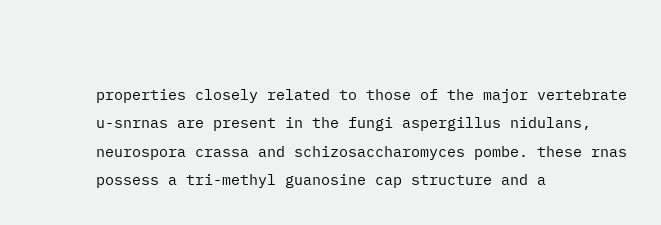properties closely related to those of the major vertebrate u-snrnas are present in the fungi aspergillus nidulans, neurospora crassa and schizosaccharomyces pombe. these rnas possess a tri-methyl guanosine cap structure and a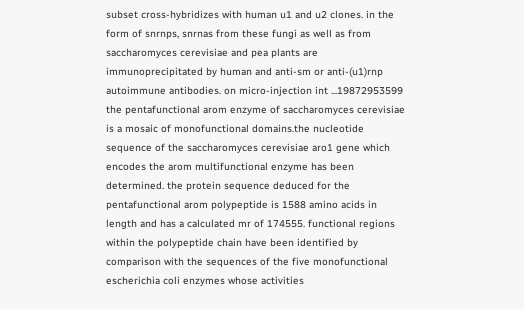subset cross-hybridizes with human u1 and u2 clones. in the form of snrnps, snrnas from these fungi as well as from saccharomyces cerevisiae and pea plants are immunoprecipitated by human and anti-sm or anti-(u1)rnp autoimmune antibodies. on micro-injection int ...19872953599
the pentafunctional arom enzyme of saccharomyces cerevisiae is a mosaic of monofunctional domains.the nucleotide sequence of the saccharomyces cerevisiae aro1 gene which encodes the arom multifunctional enzyme has been determined. the protein sequence deduced for the pentafunctional arom polypeptide is 1588 amino acids in length and has a calculated mr of 174555. functional regions within the polypeptide chain have been identified by comparison with the sequences of the five monofunctional escherichia coli enzymes whose activities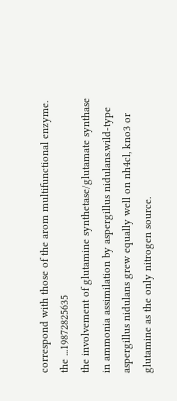correspond with those of the arom multifunctional enzyme. the ...19872825635
the involvement of glutamine synthetase/glutamate synthase in ammonia assimilation by aspergillus nidulans.wild-type aspergillus nidulans grew equally well on nh4cl, kno3 or glutamine as the only nitrogen source.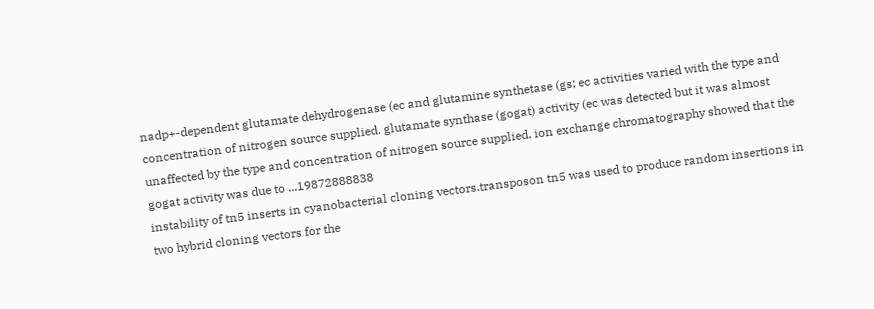nadp+-dependent glutamate dehydrogenase (ec and glutamine synthetase (gs; ec activities varied with the type and concentration of nitrogen source supplied. glutamate synthase (gogat) activity (ec was detected but it was almost unaffected by the type and concentration of nitrogen source supplied. ion exchange chromatography showed that the gogat activity was due to ...19872888838
instability of tn5 inserts in cyanobacterial cloning vectors.transposon tn5 was used to produce random insertions in two hybrid cloning vectors for the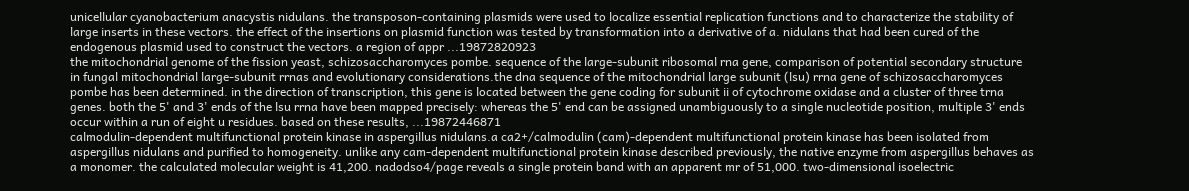unicellular cyanobacterium anacystis nidulans. the transposon-containing plasmids were used to localize essential replication functions and to characterize the stability of large inserts in these vectors. the effect of the insertions on plasmid function was tested by transformation into a derivative of a. nidulans that had been cured of the endogenous plasmid used to construct the vectors. a region of appr ...19872820923
the mitochondrial genome of the fission yeast, schizosaccharomyces pombe. sequence of the large-subunit ribosomal rna gene, comparison of potential secondary structure in fungal mitochondrial large-subunit rrnas and evolutionary considerations.the dna sequence of the mitochondrial large subunit (lsu) rrna gene of schizosaccharomyces pombe has been determined. in the direction of transcription, this gene is located between the gene coding for subunit ii of cytochrome oxidase and a cluster of three trna genes. both the 5' and 3' ends of the lsu rrna have been mapped precisely: whereas the 5' end can be assigned unambiguously to a single nucleotide position, multiple 3' ends occur within a run of eight u residues. based on these results, ...19872446871
calmodulin-dependent multifunctional protein kinase in aspergillus nidulans.a ca2+/calmodulin (cam)-dependent multifunctional protein kinase has been isolated from aspergillus nidulans and purified to homogeneity. unlike any cam-dependent multifunctional protein kinase described previously, the native enzyme from aspergillus behaves as a monomer. the calculated molecular weight is 41,200. nadodso4/page reveals a single protein band with an apparent mr of 51,000. two-dimensional isoelectric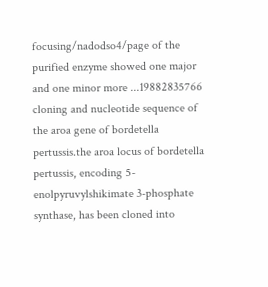focusing/nadodso4/page of the purified enzyme showed one major and one minor more ...19882835766
cloning and nucleotide sequence of the aroa gene of bordetella pertussis.the aroa locus of bordetella pertussis, encoding 5-enolpyruvylshikimate 3-phosphate synthase, has been cloned into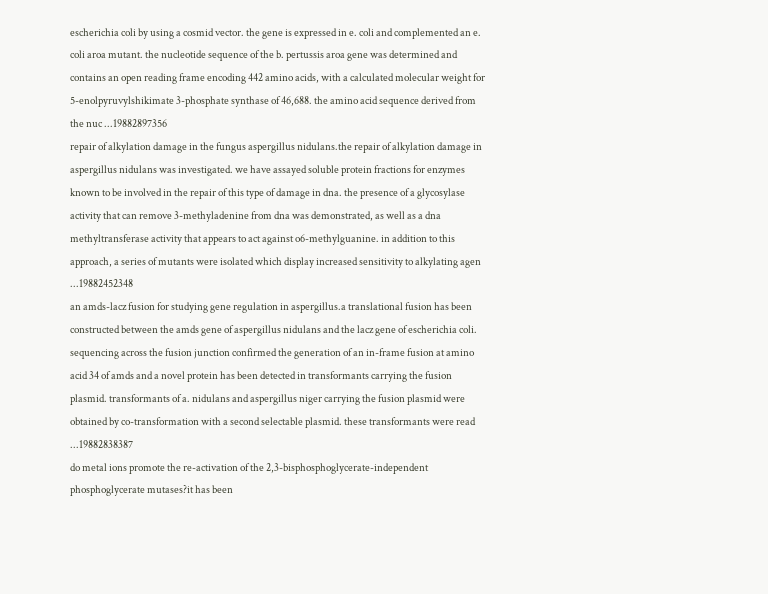escherichia coli by using a cosmid vector. the gene is expressed in e. coli and complemented an e. coli aroa mutant. the nucleotide sequence of the b. pertussis aroa gene was determined and contains an open reading frame encoding 442 amino acids, with a calculated molecular weight for 5-enolpyruvylshikimate 3-phosphate synthase of 46,688. the amino acid sequence derived from the nuc ...19882897356
repair of alkylation damage in the fungus aspergillus nidulans.the repair of alkylation damage in aspergillus nidulans was investigated. we have assayed soluble protein fractions for enzymes known to be involved in the repair of this type of damage in dna. the presence of a glycosylase activity that can remove 3-methyladenine from dna was demonstrated, as well as a dna methyltransferase activity that appears to act against o6-methylguanine. in addition to this approach, a series of mutants were isolated which display increased sensitivity to alkylating agen ...19882452348
an amds-lacz fusion for studying gene regulation in aspergillus.a translational fusion has been constructed between the amds gene of aspergillus nidulans and the lacz gene of escherichia coli. sequencing across the fusion junction confirmed the generation of an in-frame fusion at amino acid 34 of amds and a novel protein has been detected in transformants carrying the fusion plasmid. transformants of a. nidulans and aspergillus niger carrying the fusion plasmid were obtained by co-transformation with a second selectable plasmid. these transformants were read ...19882838387
do metal ions promote the re-activation of the 2,3-bisphosphoglycerate-independent phosphoglycerate mutases?it has been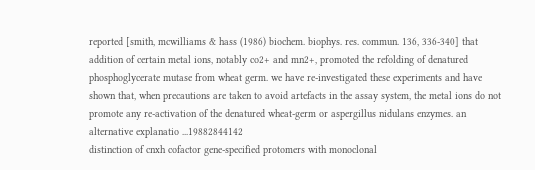reported [smith, mcwilliams & hass (1986) biochem. biophys. res. commun. 136, 336-340] that addition of certain metal ions, notably co2+ and mn2+, promoted the refolding of denatured phosphoglycerate mutase from wheat germ. we have re-investigated these experiments and have shown that, when precautions are taken to avoid artefacts in the assay system, the metal ions do not promote any re-activation of the denatured wheat-germ or aspergillus nidulans enzymes. an alternative explanatio ...19882844142
distinction of cnxh cofactor gene-specified protomers with monoclonal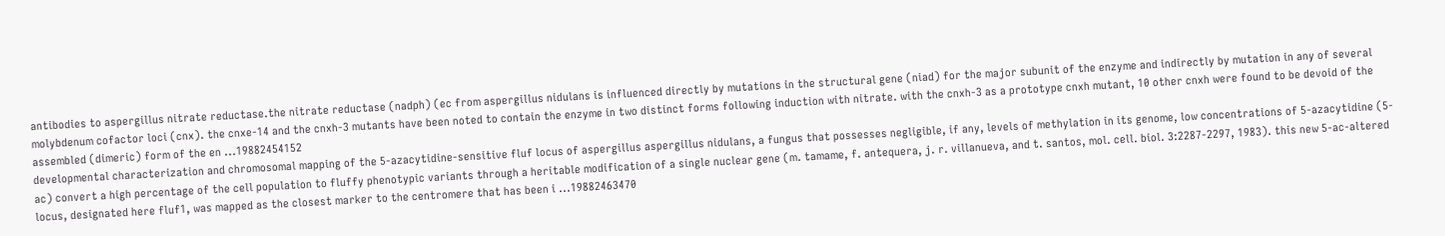antibodies to aspergillus nitrate reductase.the nitrate reductase (nadph) (ec from aspergillus nidulans is influenced directly by mutations in the structural gene (niad) for the major subunit of the enzyme and indirectly by mutation in any of several molybdenum cofactor loci (cnx). the cnxe-14 and the cnxh-3 mutants have been noted to contain the enzyme in two distinct forms following induction with nitrate. with the cnxh-3 as a prototype cnxh mutant, 10 other cnxh were found to be devoid of the assembled (dimeric) form of the en ...19882454152
developmental characterization and chromosomal mapping of the 5-azacytidine-sensitive fluf locus of aspergillus aspergillus nidulans, a fungus that possesses negligible, if any, levels of methylation in its genome, low concentrations of 5-azacytidine (5-ac) convert a high percentage of the cell population to fluffy phenotypic variants through a heritable modification of a single nuclear gene (m. tamame, f. antequera, j. r. villanueva, and t. santos, mol. cell. biol. 3:2287-2297, 1983). this new 5-ac-altered locus, designated here fluf1, was mapped as the closest marker to the centromere that has been i ...19882463470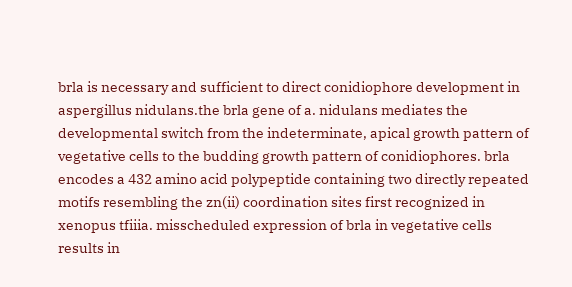brla is necessary and sufficient to direct conidiophore development in aspergillus nidulans.the brla gene of a. nidulans mediates the developmental switch from the indeterminate, apical growth pattern of vegetative cells to the budding growth pattern of conidiophores. brla encodes a 432 amino acid polypeptide containing two directly repeated motifs resembling the zn(ii) coordination sites first recognized in xenopus tfiiia. misscheduled expression of brla in vegetative cells results in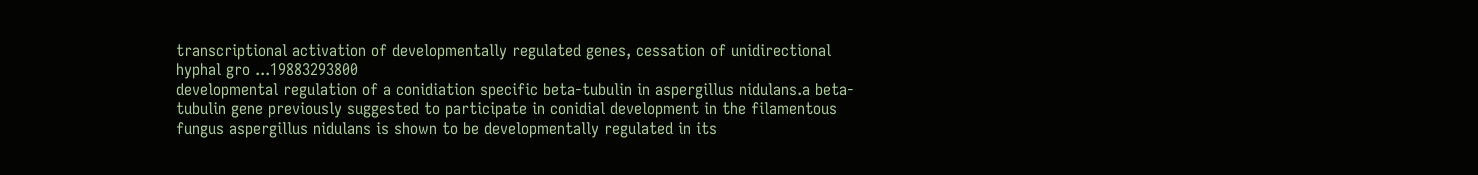transcriptional activation of developmentally regulated genes, cessation of unidirectional hyphal gro ...19883293800
developmental regulation of a conidiation specific beta-tubulin in aspergillus nidulans.a beta-tubulin gene previously suggested to participate in conidial development in the filamentous fungus aspergillus nidulans is shown to be developmentally regulated in its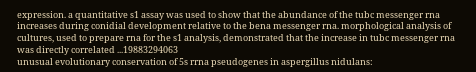expression. a quantitative s1 assay was used to show that the abundance of the tubc messenger rna increases during conidial development relative to the bena messenger rna. morphological analysis of cultures, used to prepare rna for the s1 analysis, demonstrated that the increase in tubc messenger rna was directly correlated ...19883294063
unusual evolutionary conservation of 5s rrna pseudogenes in aspergillus nidulans: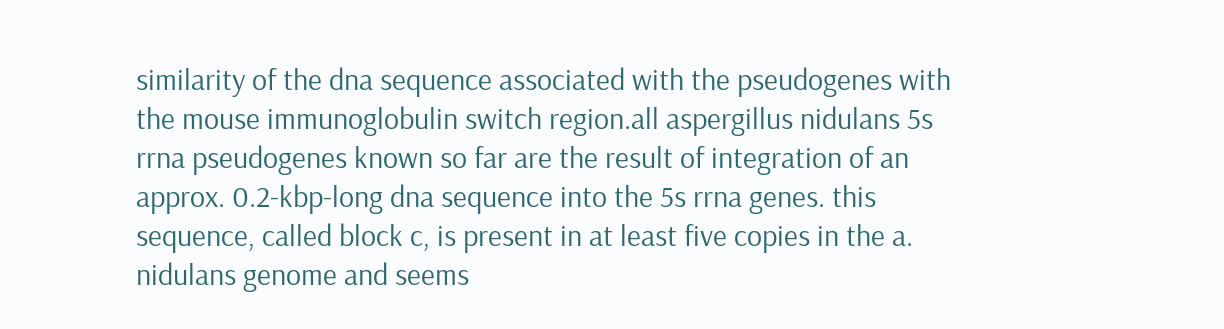similarity of the dna sequence associated with the pseudogenes with the mouse immunoglobulin switch region.all aspergillus nidulans 5s rrna pseudogenes known so far are the result of integration of an approx. 0.2-kbp-long dna sequence into the 5s rrna genes. this sequence, called block c, is present in at least five copies in the a. nidulans genome and seems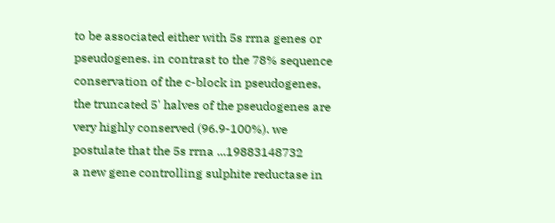to be associated either with 5s rrna genes or pseudogenes. in contrast to the 78% sequence conservation of the c-block in pseudogenes, the truncated 5' halves of the pseudogenes are very highly conserved (96.9-100%). we postulate that the 5s rrna ...19883148732
a new gene controlling sulphite reductase in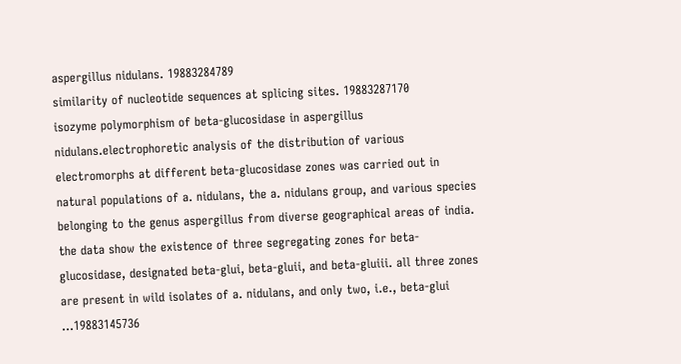aspergillus nidulans. 19883284789
similarity of nucleotide sequences at splicing sites. 19883287170
isozyme polymorphism of beta-glucosidase in aspergillus nidulans.electrophoretic analysis of the distribution of various electromorphs at different beta-glucosidase zones was carried out in natural populations of a. nidulans, the a. nidulans group, and various species belonging to the genus aspergillus from diverse geographical areas of india. the data show the existence of three segregating zones for beta-glucosidase, designated beta-glui, beta-gluii, and beta-gluiii. all three zones are present in wild isolates of a. nidulans, and only two, i.e., beta-glui ...19883145736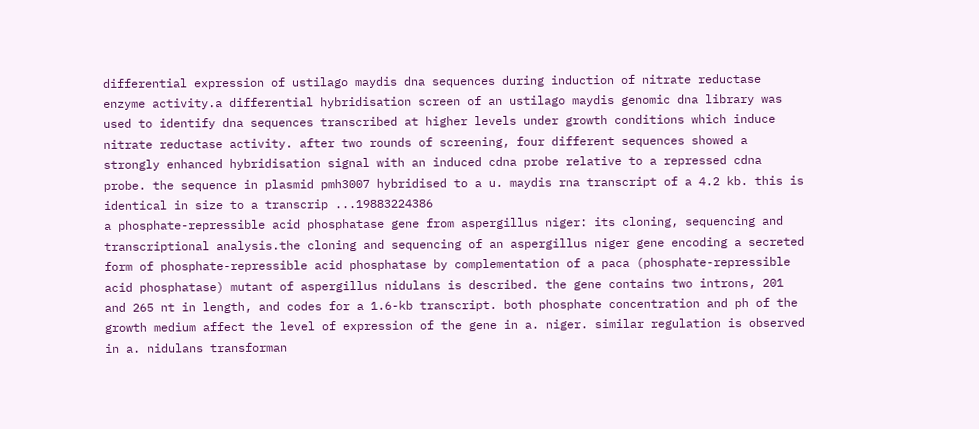differential expression of ustilago maydis dna sequences during induction of nitrate reductase enzyme activity.a differential hybridisation screen of an ustilago maydis genomic dna library was used to identify dna sequences transcribed at higher levels under growth conditions which induce nitrate reductase activity. after two rounds of screening, four different sequences showed a strongly enhanced hybridisation signal with an induced cdna probe relative to a repressed cdna probe. the sequence in plasmid pmh3007 hybridised to a u. maydis rna transcript of a 4.2 kb. this is identical in size to a transcrip ...19883224386
a phosphate-repressible acid phosphatase gene from aspergillus niger: its cloning, sequencing and transcriptional analysis.the cloning and sequencing of an aspergillus niger gene encoding a secreted form of phosphate-repressible acid phosphatase by complementation of a paca (phosphate-repressible acid phosphatase) mutant of aspergillus nidulans is described. the gene contains two introns, 201 and 265 nt in length, and codes for a 1.6-kb transcript. both phosphate concentration and ph of the growth medium affect the level of expression of the gene in a. niger. similar regulation is observed in a. nidulans transforman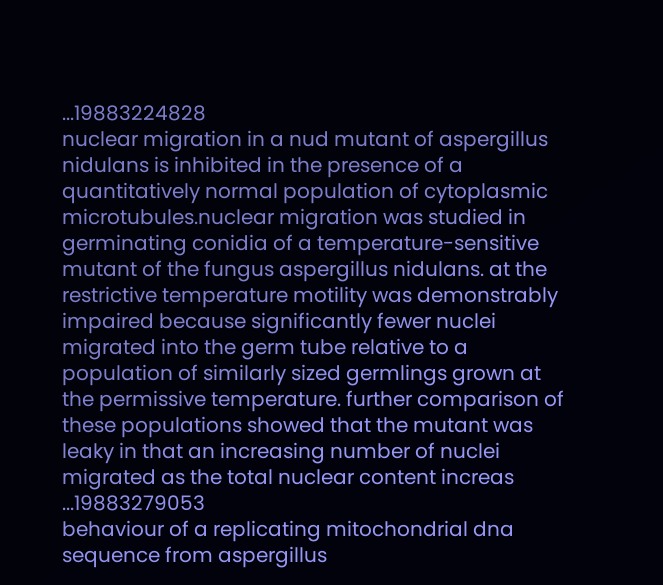...19883224828
nuclear migration in a nud mutant of aspergillus nidulans is inhibited in the presence of a quantitatively normal population of cytoplasmic microtubules.nuclear migration was studied in germinating conidia of a temperature-sensitive mutant of the fungus aspergillus nidulans. at the restrictive temperature motility was demonstrably impaired because significantly fewer nuclei migrated into the germ tube relative to a population of similarly sized germlings grown at the permissive temperature. further comparison of these populations showed that the mutant was leaky in that an increasing number of nuclei migrated as the total nuclear content increas ...19883279053
behaviour of a replicating mitochondrial dna sequence from aspergillus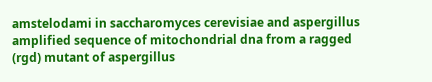amstelodami in saccharomyces cerevisiae and aspergillus amplified sequence of mitochondrial dna from a ragged (rgd) mutant of aspergillus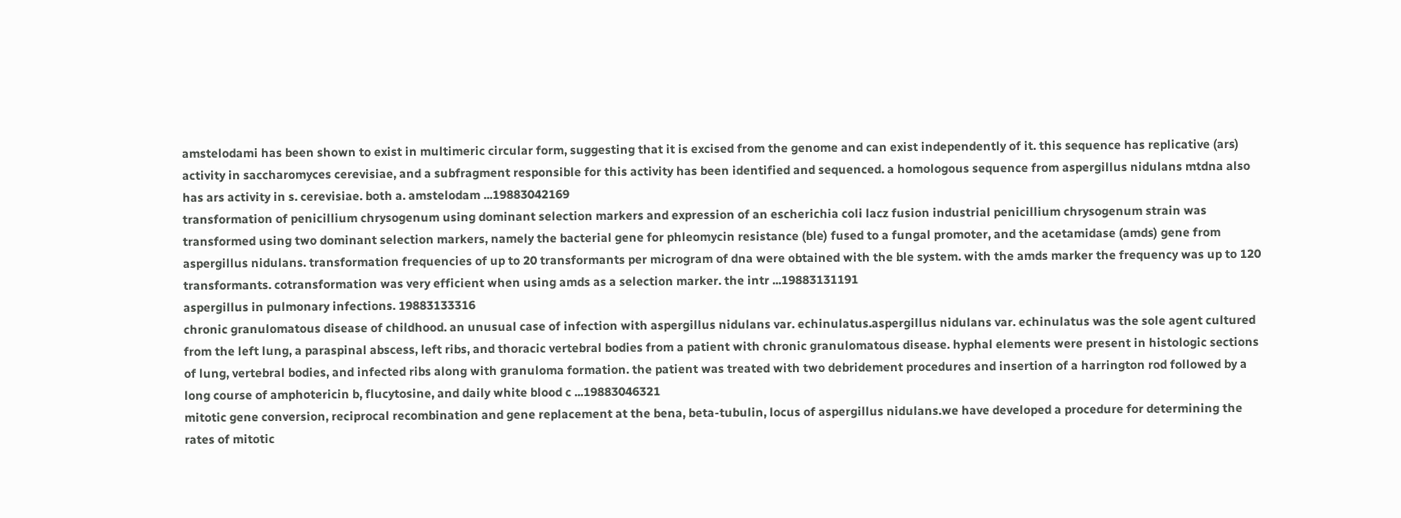amstelodami has been shown to exist in multimeric circular form, suggesting that it is excised from the genome and can exist independently of it. this sequence has replicative (ars) activity in saccharomyces cerevisiae, and a subfragment responsible for this activity has been identified and sequenced. a homologous sequence from aspergillus nidulans mtdna also has ars activity in s. cerevisiae. both a. amstelodam ...19883042169
transformation of penicillium chrysogenum using dominant selection markers and expression of an escherichia coli lacz fusion industrial penicillium chrysogenum strain was transformed using two dominant selection markers, namely the bacterial gene for phleomycin resistance (ble) fused to a fungal promoter, and the acetamidase (amds) gene from aspergillus nidulans. transformation frequencies of up to 20 transformants per microgram of dna were obtained with the ble system. with the amds marker the frequency was up to 120 transformants. cotransformation was very efficient when using amds as a selection marker. the intr ...19883131191
aspergillus in pulmonary infections. 19883133316
chronic granulomatous disease of childhood. an unusual case of infection with aspergillus nidulans var. echinulatus.aspergillus nidulans var. echinulatus was the sole agent cultured from the left lung, a paraspinal abscess, left ribs, and thoracic vertebral bodies from a patient with chronic granulomatous disease. hyphal elements were present in histologic sections of lung, vertebral bodies, and infected ribs along with granuloma formation. the patient was treated with two debridement procedures and insertion of a harrington rod followed by a long course of amphotericin b, flucytosine, and daily white blood c ...19883046321
mitotic gene conversion, reciprocal recombination and gene replacement at the bena, beta-tubulin, locus of aspergillus nidulans.we have developed a procedure for determining the rates of mitotic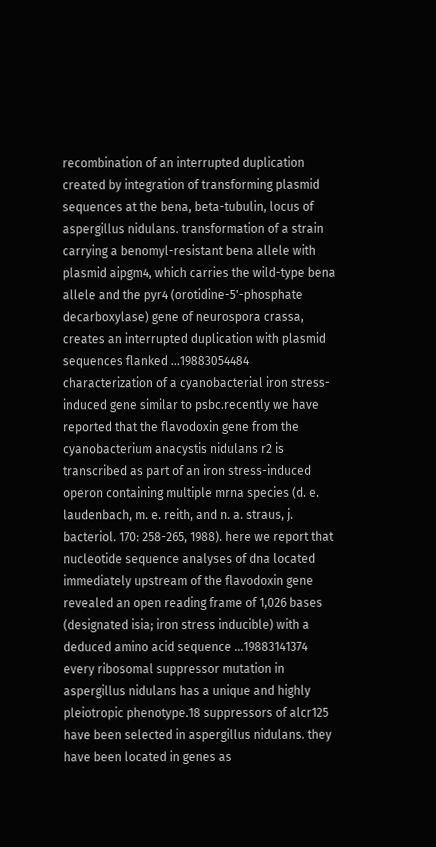recombination of an interrupted duplication created by integration of transforming plasmid sequences at the bena, beta-tubulin, locus of aspergillus nidulans. transformation of a strain carrying a benomyl-resistant bena allele with plasmid aipgm4, which carries the wild-type bena allele and the pyr4 (orotidine-5'-phosphate decarboxylase) gene of neurospora crassa, creates an interrupted duplication with plasmid sequences flanked ...19883054484
characterization of a cyanobacterial iron stress-induced gene similar to psbc.recently we have reported that the flavodoxin gene from the cyanobacterium anacystis nidulans r2 is transcribed as part of an iron stress-induced operon containing multiple mrna species (d. e. laudenbach, m. e. reith, and n. a. straus, j. bacteriol. 170: 258-265, 1988). here we report that nucleotide sequence analyses of dna located immediately upstream of the flavodoxin gene revealed an open reading frame of 1,026 bases (designated isia; iron stress inducible) with a deduced amino acid sequence ...19883141374
every ribosomal suppressor mutation in aspergillus nidulans has a unique and highly pleiotropic phenotype.18 suppressors of alcr125 have been selected in aspergillus nidulans. they have been located in genes as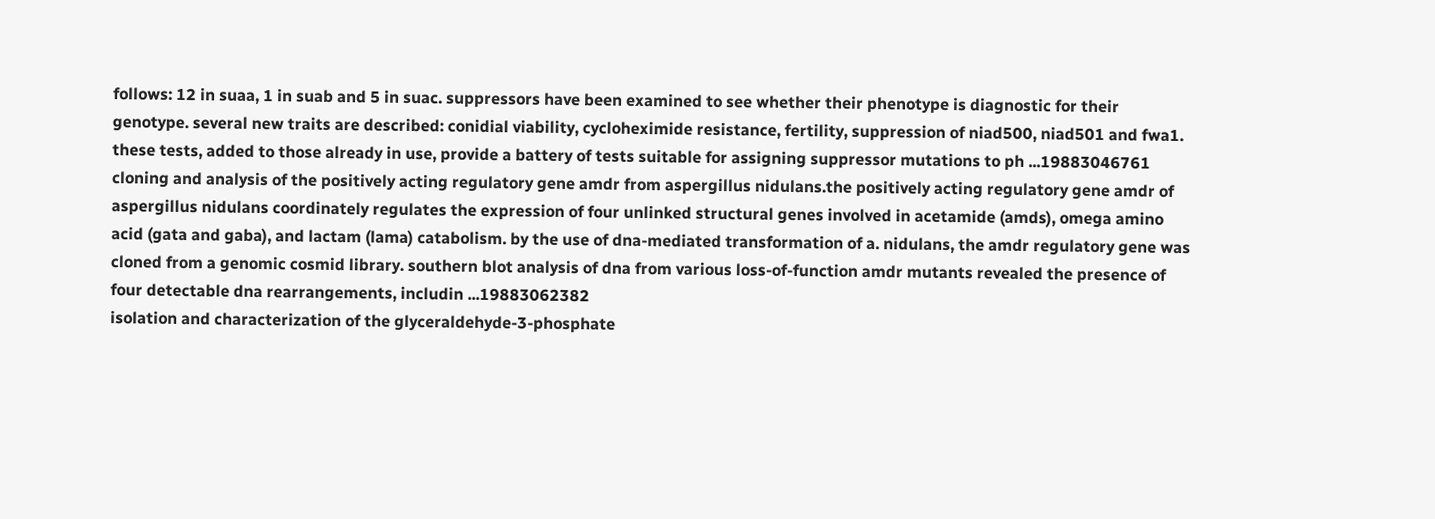follows: 12 in suaa, 1 in suab and 5 in suac. suppressors have been examined to see whether their phenotype is diagnostic for their genotype. several new traits are described: conidial viability, cycloheximide resistance, fertility, suppression of niad500, niad501 and fwa1. these tests, added to those already in use, provide a battery of tests suitable for assigning suppressor mutations to ph ...19883046761
cloning and analysis of the positively acting regulatory gene amdr from aspergillus nidulans.the positively acting regulatory gene amdr of aspergillus nidulans coordinately regulates the expression of four unlinked structural genes involved in acetamide (amds), omega amino acid (gata and gaba), and lactam (lama) catabolism. by the use of dna-mediated transformation of a. nidulans, the amdr regulatory gene was cloned from a genomic cosmid library. southern blot analysis of dna from various loss-of-function amdr mutants revealed the presence of four detectable dna rearrangements, includin ...19883062382
isolation and characterization of the glyceraldehyde-3-phosphate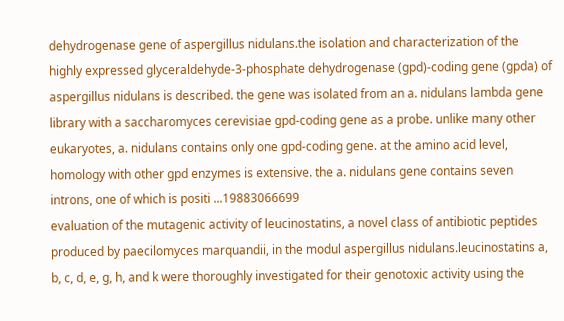dehydrogenase gene of aspergillus nidulans.the isolation and characterization of the highly expressed glyceraldehyde-3-phosphate dehydrogenase (gpd)-coding gene (gpda) of aspergillus nidulans is described. the gene was isolated from an a. nidulans lambda gene library with a saccharomyces cerevisiae gpd-coding gene as a probe. unlike many other eukaryotes, a. nidulans contains only one gpd-coding gene. at the amino acid level, homology with other gpd enzymes is extensive. the a. nidulans gene contains seven introns, one of which is positi ...19883066699
evaluation of the mutagenic activity of leucinostatins, a novel class of antibiotic peptides produced by paecilomyces marquandii, in the modul aspergillus nidulans.leucinostatins a, b, c, d, e, g, h, and k were thoroughly investigated for their genotoxic activity using the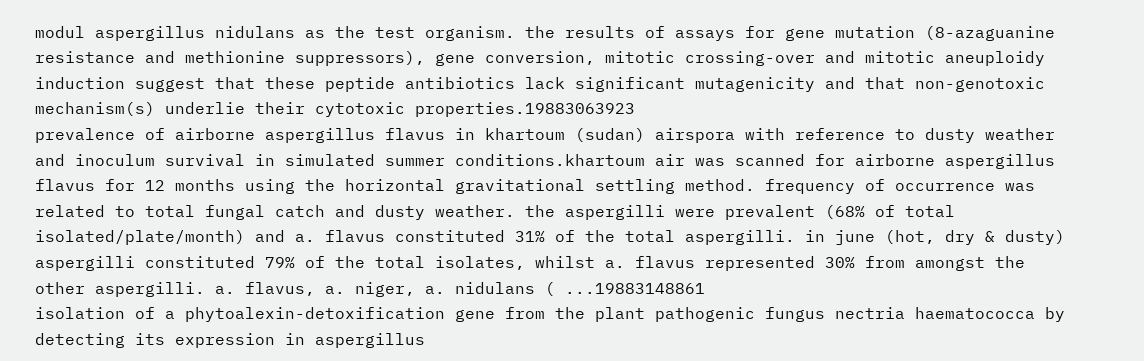modul aspergillus nidulans as the test organism. the results of assays for gene mutation (8-azaguanine resistance and methionine suppressors), gene conversion, mitotic crossing-over and mitotic aneuploidy induction suggest that these peptide antibiotics lack significant mutagenicity and that non-genotoxic mechanism(s) underlie their cytotoxic properties.19883063923
prevalence of airborne aspergillus flavus in khartoum (sudan) airspora with reference to dusty weather and inoculum survival in simulated summer conditions.khartoum air was scanned for airborne aspergillus flavus for 12 months using the horizontal gravitational settling method. frequency of occurrence was related to total fungal catch and dusty weather. the aspergilli were prevalent (68% of total isolated/plate/month) and a. flavus constituted 31% of the total aspergilli. in june (hot, dry & dusty) aspergilli constituted 79% of the total isolates, whilst a. flavus represented 30% from amongst the other aspergilli. a. flavus, a. niger, a. nidulans ( ...19883148861
isolation of a phytoalexin-detoxification gene from the plant pathogenic fungus nectria haematococca by detecting its expression in aspergillus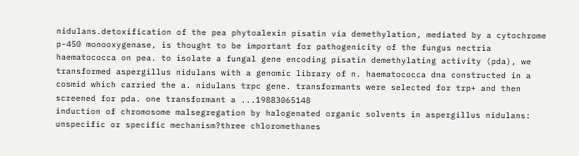nidulans.detoxification of the pea phytoalexin pisatin via demethylation, mediated by a cytochrome p-450 monooxygenase, is thought to be important for pathogenicity of the fungus nectria haematococca on pea. to isolate a fungal gene encoding pisatin demethylating activity (pda), we transformed aspergillus nidulans with a genomic library of n. haematococca dna constructed in a cosmid which carried the a. nidulans trpc gene. transformants were selected for trp+ and then screened for pda. one transformant a ...19883065148
induction of chromosome malsegregation by halogenated organic solvents in aspergillus nidulans: unspecific or specific mechanism?three chloromethanes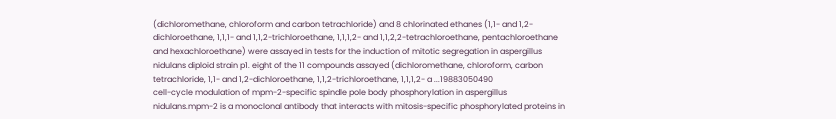(dichloromethane, chloroform and carbon tetrachloride) and 8 chlorinated ethanes (1,1- and 1,2-dichloroethane, 1,1,1- and 1,1,2-trichloroethane, 1,1,1,2- and 1,1,2,2-tetrachloroethane, pentachloroethane and hexachloroethane) were assayed in tests for the induction of mitotic segregation in aspergillus nidulans diploid strain p1. eight of the 11 compounds assayed (dichloromethane, chloroform, carbon tetrachloride, 1,1- and 1,2-dichloroethane, 1,1,2-trichloroethane, 1,1,1,2- a ...19883050490
cell-cycle modulation of mpm-2-specific spindle pole body phosphorylation in aspergillus nidulans.mpm-2 is a monoclonal antibody that interacts with mitosis-specific phosphorylated proteins in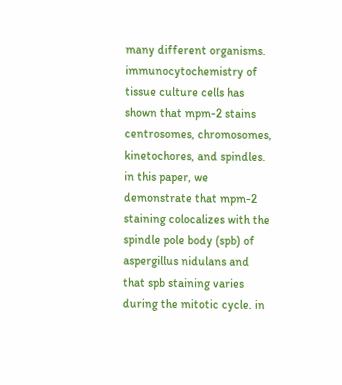many different organisms. immunocytochemistry of tissue culture cells has shown that mpm-2 stains centrosomes, chromosomes, kinetochores, and spindles. in this paper, we demonstrate that mpm-2 staining colocalizes with the spindle pole body (spb) of aspergillus nidulans and that spb staining varies during the mitotic cycle. in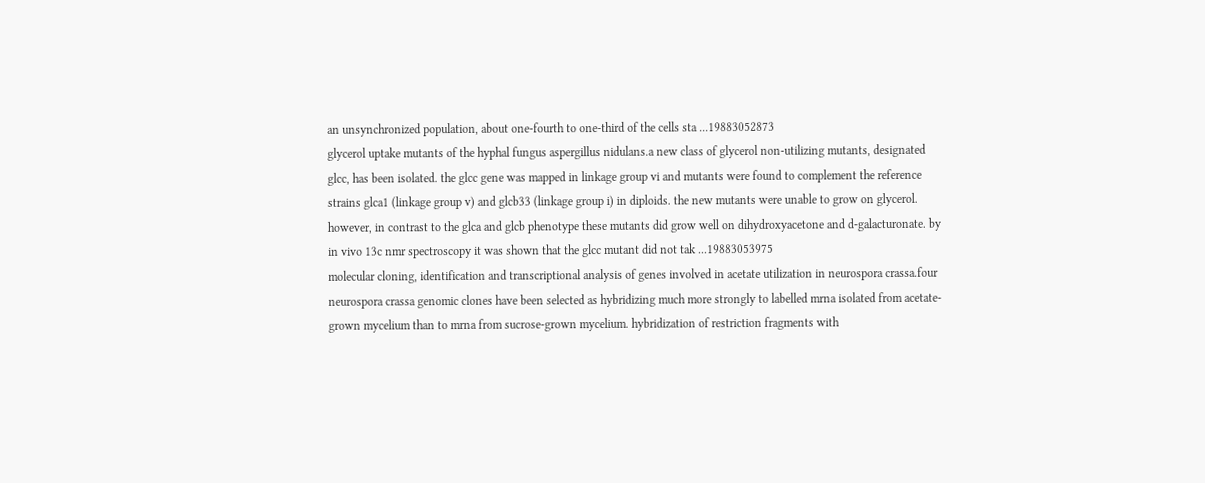an unsynchronized population, about one-fourth to one-third of the cells sta ...19883052873
glycerol uptake mutants of the hyphal fungus aspergillus nidulans.a new class of glycerol non-utilizing mutants, designated glcc, has been isolated. the glcc gene was mapped in linkage group vi and mutants were found to complement the reference strains glca1 (linkage group v) and glcb33 (linkage group i) in diploids. the new mutants were unable to grow on glycerol. however, in contrast to the glca and glcb phenotype these mutants did grow well on dihydroxyacetone and d-galacturonate. by in vivo 13c nmr spectroscopy it was shown that the glcc mutant did not tak ...19883053975
molecular cloning, identification and transcriptional analysis of genes involved in acetate utilization in neurospora crassa.four neurospora crassa genomic clones have been selected as hybridizing much more strongly to labelled mrna isolated from acetate-grown mycelium than to mrna from sucrose-grown mycelium. hybridization of restriction fragments with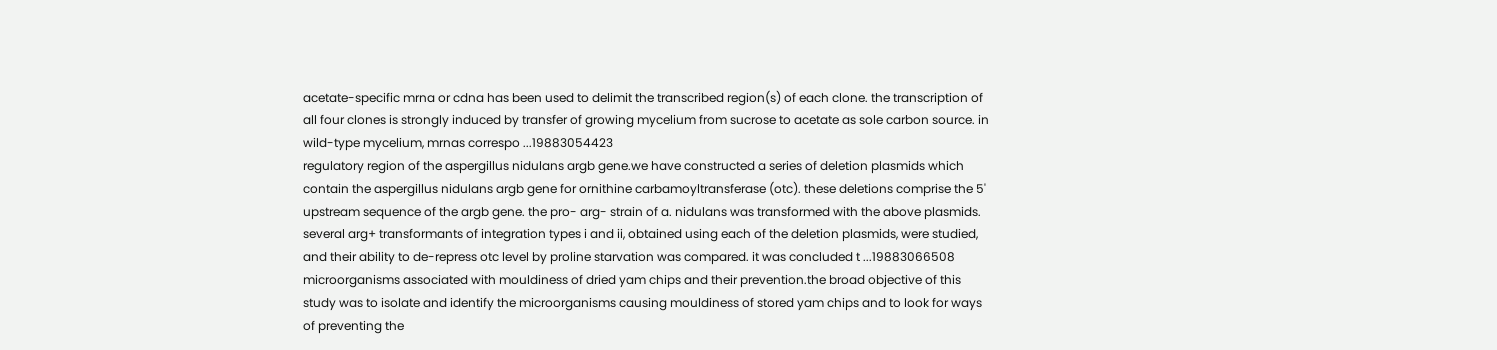acetate-specific mrna or cdna has been used to delimit the transcribed region(s) of each clone. the transcription of all four clones is strongly induced by transfer of growing mycelium from sucrose to acetate as sole carbon source. in wild-type mycelium, mrnas correspo ...19883054423
regulatory region of the aspergillus nidulans argb gene.we have constructed a series of deletion plasmids which contain the aspergillus nidulans argb gene for ornithine carbamoyltransferase (otc). these deletions comprise the 5' upstream sequence of the argb gene. the pro- arg- strain of a. nidulans was transformed with the above plasmids. several arg+ transformants of integration types i and ii, obtained using each of the deletion plasmids, were studied, and their ability to de-repress otc level by proline starvation was compared. it was concluded t ...19883066508
microorganisms associated with mouldiness of dried yam chips and their prevention.the broad objective of this study was to isolate and identify the microorganisms causing mouldiness of stored yam chips and to look for ways of preventing the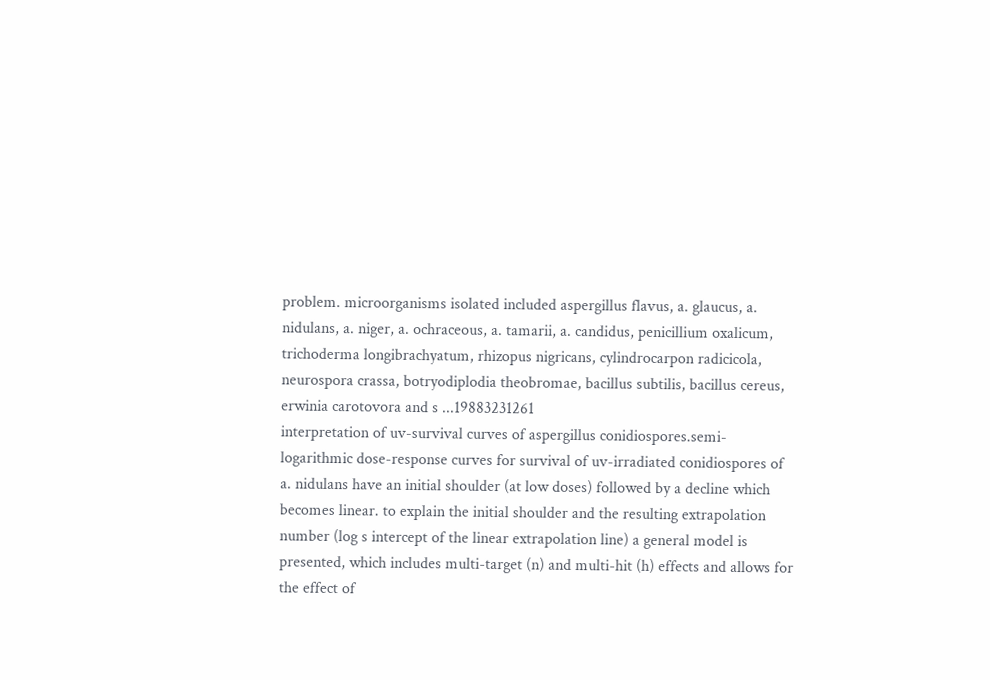problem. microorganisms isolated included aspergillus flavus, a. glaucus, a. nidulans, a. niger, a. ochraceous, a. tamarii, a. candidus, penicillium oxalicum, trichoderma longibrachyatum, rhizopus nigricans, cylindrocarpon radicicola, neurospora crassa, botryodiplodia theobromae, bacillus subtilis, bacillus cereus, erwinia carotovora and s ...19883231261
interpretation of uv-survival curves of aspergillus conidiospores.semi-logarithmic dose-response curves for survival of uv-irradiated conidiospores of a. nidulans have an initial shoulder (at low doses) followed by a decline which becomes linear. to explain the initial shoulder and the resulting extrapolation number (log s intercept of the linear extrapolation line) a general model is presented, which includes multi-target (n) and multi-hit (h) effects and allows for the effect of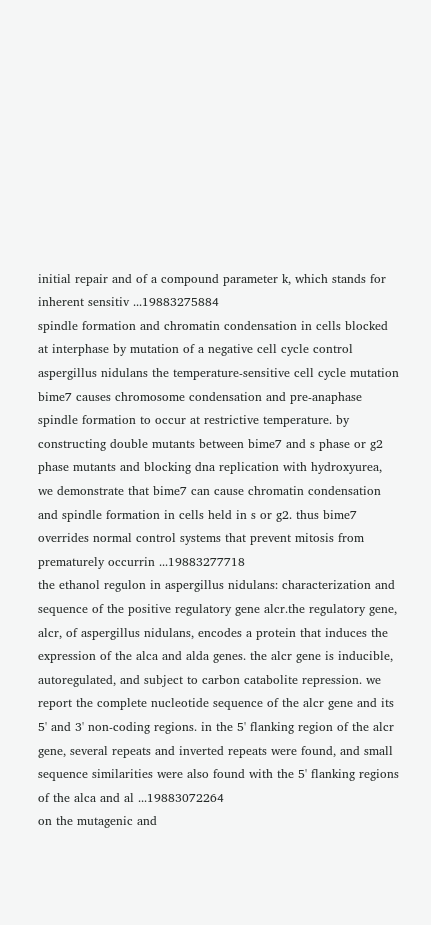initial repair and of a compound parameter k, which stands for inherent sensitiv ...19883275884
spindle formation and chromatin condensation in cells blocked at interphase by mutation of a negative cell cycle control aspergillus nidulans the temperature-sensitive cell cycle mutation bime7 causes chromosome condensation and pre-anaphase spindle formation to occur at restrictive temperature. by constructing double mutants between bime7 and s phase or g2 phase mutants and blocking dna replication with hydroxyurea, we demonstrate that bime7 can cause chromatin condensation and spindle formation in cells held in s or g2. thus bime7 overrides normal control systems that prevent mitosis from prematurely occurrin ...19883277718
the ethanol regulon in aspergillus nidulans: characterization and sequence of the positive regulatory gene alcr.the regulatory gene, alcr, of aspergillus nidulans, encodes a protein that induces the expression of the alca and alda genes. the alcr gene is inducible, autoregulated, and subject to carbon catabolite repression. we report the complete nucleotide sequence of the alcr gene and its 5' and 3' non-coding regions. in the 5' flanking region of the alcr gene, several repeats and inverted repeats were found, and small sequence similarities were also found with the 5' flanking regions of the alca and al ...19883072264
on the mutagenic and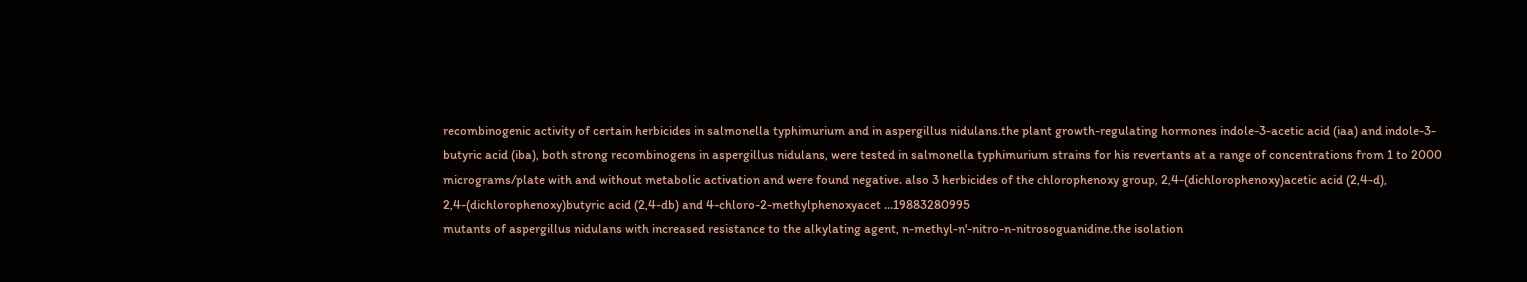recombinogenic activity of certain herbicides in salmonella typhimurium and in aspergillus nidulans.the plant growth-regulating hormones indole-3-acetic acid (iaa) and indole-3-butyric acid (iba), both strong recombinogens in aspergillus nidulans, were tested in salmonella typhimurium strains for his revertants at a range of concentrations from 1 to 2000 micrograms/plate with and without metabolic activation and were found negative. also 3 herbicides of the chlorophenoxy group, 2,4-(dichlorophenoxy)acetic acid (2,4-d), 2,4-(dichlorophenoxy)butyric acid (2,4-db) and 4-chloro-2-methylphenoxyacet ...19883280995
mutants of aspergillus nidulans with increased resistance to the alkylating agent, n-methyl-n'-nitro-n-nitrosoguanidine.the isolation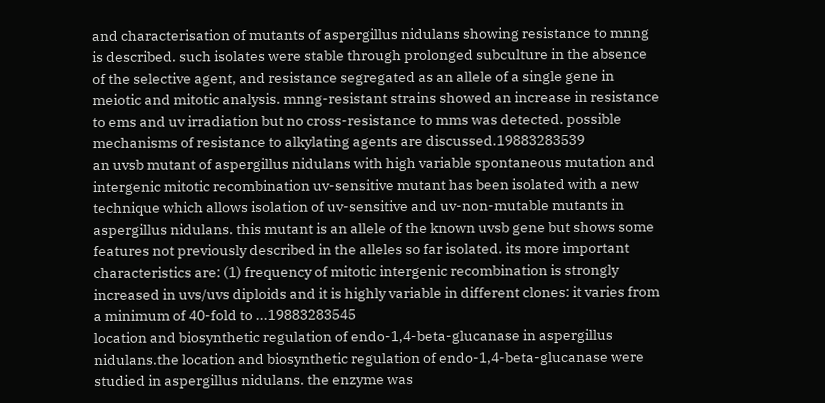and characterisation of mutants of aspergillus nidulans showing resistance to mnng is described. such isolates were stable through prolonged subculture in the absence of the selective agent, and resistance segregated as an allele of a single gene in meiotic and mitotic analysis. mnng-resistant strains showed an increase in resistance to ems and uv irradiation but no cross-resistance to mms was detected. possible mechanisms of resistance to alkylating agents are discussed.19883283539
an uvsb mutant of aspergillus nidulans with high variable spontaneous mutation and intergenic mitotic recombination uv-sensitive mutant has been isolated with a new technique which allows isolation of uv-sensitive and uv-non-mutable mutants in aspergillus nidulans. this mutant is an allele of the known uvsb gene but shows some features not previously described in the alleles so far isolated. its more important characteristics are: (1) frequency of mitotic intergenic recombination is strongly increased in uvs/uvs diploids and it is highly variable in different clones: it varies from a minimum of 40-fold to ...19883283545
location and biosynthetic regulation of endo-1,4-beta-glucanase in aspergillus nidulans.the location and biosynthetic regulation of endo-1,4-beta-glucanase were studied in aspergillus nidulans. the enzyme was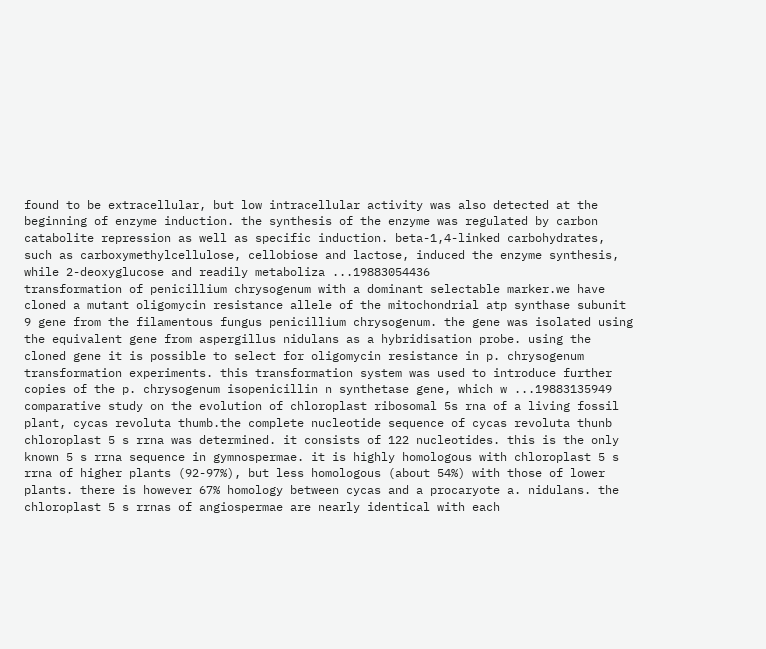found to be extracellular, but low intracellular activity was also detected at the beginning of enzyme induction. the synthesis of the enzyme was regulated by carbon catabolite repression as well as specific induction. beta-1,4-linked carbohydrates, such as carboxymethylcellulose, cellobiose and lactose, induced the enzyme synthesis, while 2-deoxyglucose and readily metaboliza ...19883054436
transformation of penicillium chrysogenum with a dominant selectable marker.we have cloned a mutant oligomycin resistance allele of the mitochondrial atp synthase subunit 9 gene from the filamentous fungus penicillium chrysogenum. the gene was isolated using the equivalent gene from aspergillus nidulans as a hybridisation probe. using the cloned gene it is possible to select for oligomycin resistance in p. chrysogenum transformation experiments. this transformation system was used to introduce further copies of the p. chrysogenum isopenicillin n synthetase gene, which w ...19883135949
comparative study on the evolution of chloroplast ribosomal 5s rna of a living fossil plant, cycas revoluta thumb.the complete nucleotide sequence of cycas revoluta thunb chloroplast 5 s rrna was determined. it consists of 122 nucleotides. this is the only known 5 s rrna sequence in gymnospermae. it is highly homologous with chloroplast 5 s rrna of higher plants (92-97%), but less homologous (about 54%) with those of lower plants. there is however 67% homology between cycas and a procaryote a. nidulans. the chloroplast 5 s rrnas of angiospermae are nearly identical with each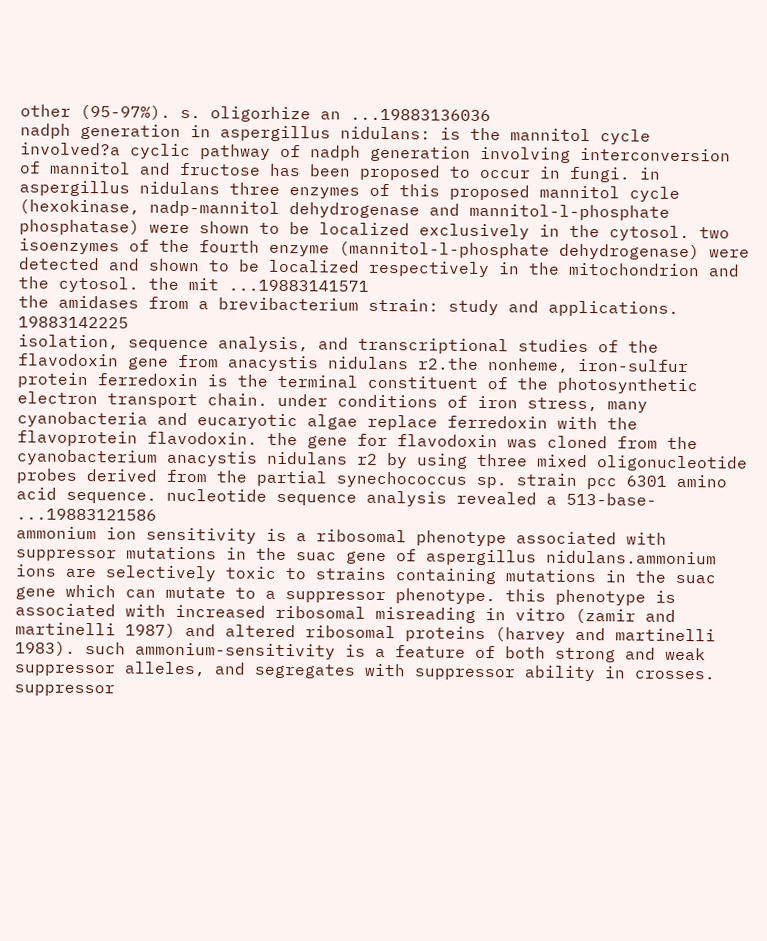other (95-97%). s. oligorhize an ...19883136036
nadph generation in aspergillus nidulans: is the mannitol cycle involved?a cyclic pathway of nadph generation involving interconversion of mannitol and fructose has been proposed to occur in fungi. in aspergillus nidulans three enzymes of this proposed mannitol cycle (hexokinase, nadp-mannitol dehydrogenase and mannitol-l-phosphate phosphatase) were shown to be localized exclusively in the cytosol. two isoenzymes of the fourth enzyme (mannitol-l-phosphate dehydrogenase) were detected and shown to be localized respectively in the mitochondrion and the cytosol. the mit ...19883141571
the amidases from a brevibacterium strain: study and applications. 19883142225
isolation, sequence analysis, and transcriptional studies of the flavodoxin gene from anacystis nidulans r2.the nonheme, iron-sulfur protein ferredoxin is the terminal constituent of the photosynthetic electron transport chain. under conditions of iron stress, many cyanobacteria and eucaryotic algae replace ferredoxin with the flavoprotein flavodoxin. the gene for flavodoxin was cloned from the cyanobacterium anacystis nidulans r2 by using three mixed oligonucleotide probes derived from the partial synechococcus sp. strain pcc 6301 amino acid sequence. nucleotide sequence analysis revealed a 513-base- ...19883121586
ammonium ion sensitivity is a ribosomal phenotype associated with suppressor mutations in the suac gene of aspergillus nidulans.ammonium ions are selectively toxic to strains containing mutations in the suac gene which can mutate to a suppressor phenotype. this phenotype is associated with increased ribosomal misreading in vitro (zamir and martinelli 1987) and altered ribosomal proteins (harvey and martinelli 1983). such ammonium-sensitivity is a feature of both strong and weak suppressor alleles, and segregates with suppressor ability in crosses. suppressor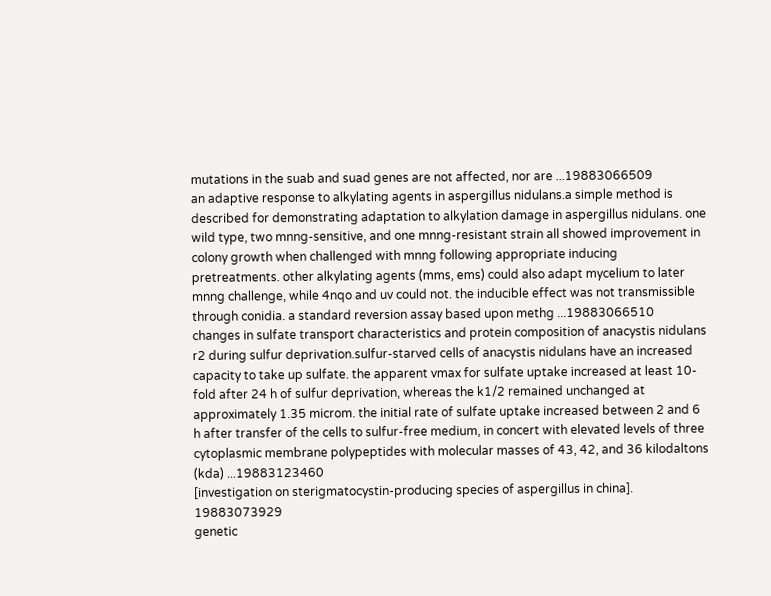mutations in the suab and suad genes are not affected, nor are ...19883066509
an adaptive response to alkylating agents in aspergillus nidulans.a simple method is described for demonstrating adaptation to alkylation damage in aspergillus nidulans. one wild type, two mnng-sensitive, and one mnng-resistant strain all showed improvement in colony growth when challenged with mnng following appropriate inducing pretreatments. other alkylating agents (mms, ems) could also adapt mycelium to later mnng challenge, while 4nqo and uv could not. the inducible effect was not transmissible through conidia. a standard reversion assay based upon methg ...19883066510
changes in sulfate transport characteristics and protein composition of anacystis nidulans r2 during sulfur deprivation.sulfur-starved cells of anacystis nidulans have an increased capacity to take up sulfate. the apparent vmax for sulfate uptake increased at least 10-fold after 24 h of sulfur deprivation, whereas the k1/2 remained unchanged at approximately 1.35 microm. the initial rate of sulfate uptake increased between 2 and 6 h after transfer of the cells to sulfur-free medium, in concert with elevated levels of three cytoplasmic membrane polypeptides with molecular masses of 43, 42, and 36 kilodaltons (kda) ...19883123460
[investigation on sterigmatocystin-producing species of aspergillus in china]. 19883073929
genetic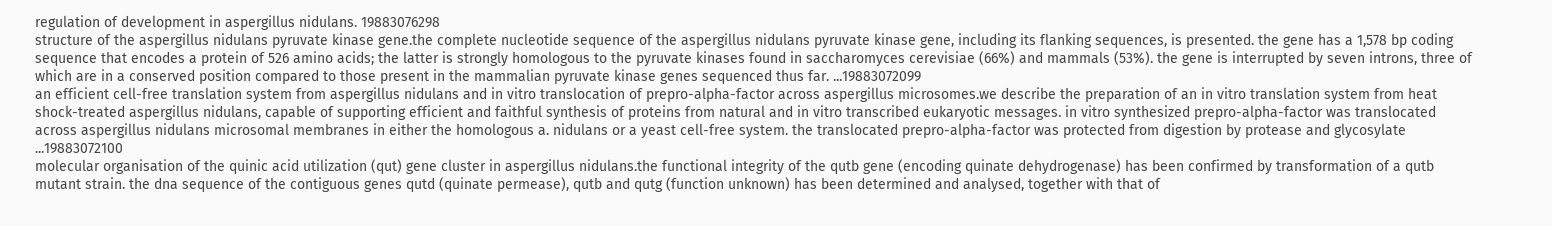regulation of development in aspergillus nidulans. 19883076298
structure of the aspergillus nidulans pyruvate kinase gene.the complete nucleotide sequence of the aspergillus nidulans pyruvate kinase gene, including its flanking sequences, is presented. the gene has a 1,578 bp coding sequence that encodes a protein of 526 amino acids; the latter is strongly homologous to the pyruvate kinases found in saccharomyces cerevisiae (66%) and mammals (53%). the gene is interrupted by seven introns, three of which are in a conserved position compared to those present in the mammalian pyruvate kinase genes sequenced thus far. ...19883072099
an efficient cell-free translation system from aspergillus nidulans and in vitro translocation of prepro-alpha-factor across aspergillus microsomes.we describe the preparation of an in vitro translation system from heat shock-treated aspergillus nidulans, capable of supporting efficient and faithful synthesis of proteins from natural and in vitro transcribed eukaryotic messages. in vitro synthesized prepro-alpha-factor was translocated across aspergillus nidulans microsomal membranes in either the homologous a. nidulans or a yeast cell-free system. the translocated prepro-alpha-factor was protected from digestion by protease and glycosylate ...19883072100
molecular organisation of the quinic acid utilization (qut) gene cluster in aspergillus nidulans.the functional integrity of the qutb gene (encoding quinate dehydrogenase) has been confirmed by transformation of a qutb mutant strain. the dna sequence of the contiguous genes qutd (quinate permease), qutb and qutg (function unknown) has been determined and analysed, together with that of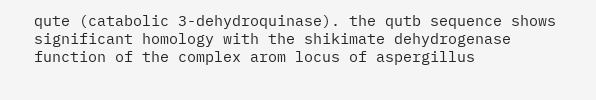qute (catabolic 3-dehydroquinase). the qutb sequence shows significant homology with the shikimate dehydrogenase function of the complex arom locus of aspergillus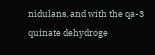nidulans, and with the qa-3 quinate dehydroge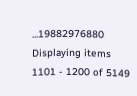...19882976880
Displaying items 1101 - 1200 of 5149